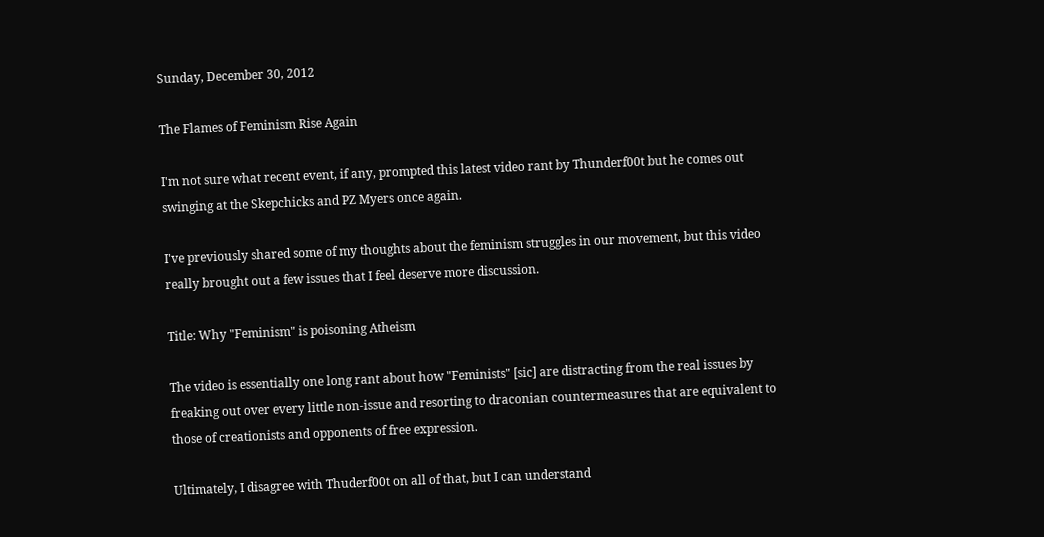Sunday, December 30, 2012

The Flames of Feminism Rise Again

I'm not sure what recent event, if any, prompted this latest video rant by Thunderf00t but he comes out swinging at the Skepchicks and PZ Myers once again.

I've previously shared some of my thoughts about the feminism struggles in our movement, but this video really brought out a few issues that I feel deserve more discussion.

Title: Why "Feminism" is poisoning Atheism

The video is essentially one long rant about how "Feminists" [sic] are distracting from the real issues by freaking out over every little non-issue and resorting to draconian countermeasures that are equivalent to those of creationists and opponents of free expression.

Ultimately, I disagree with Thuderf00t on all of that, but I can understand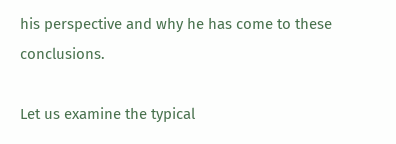his perspective and why he has come to these conclusions.

Let us examine the typical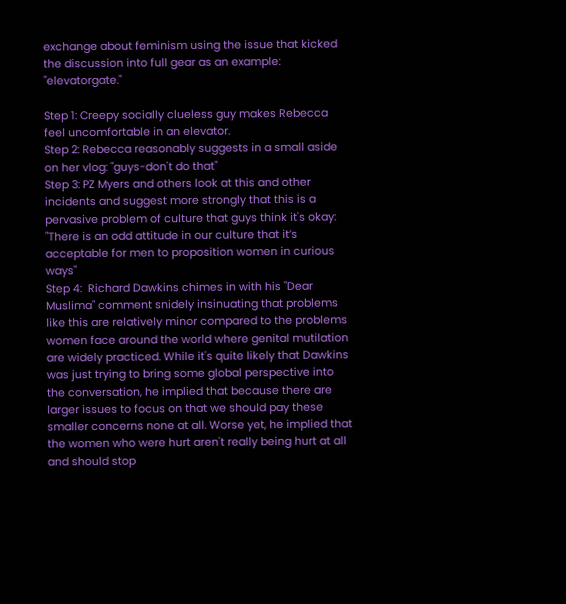exchange about feminism using the issue that kicked the discussion into full gear as an example: "elevatorgate."

Step 1: Creepy socially clueless guy makes Rebecca feel uncomfortable in an elevator.
Step 2: Rebecca reasonably suggests in a small aside on her vlog: "guys-don't do that"
Step 3: PZ Myers and others look at this and other incidents and suggest more strongly that this is a pervasive problem of culture that guys think it's okay:
"There is an odd attitude in our culture that it’s acceptable for men to proposition women in curious ways"
Step 4:  Richard Dawkins chimes in with his "Dear Muslima" comment snidely insinuating that problems like this are relatively minor compared to the problems women face around the world where genital mutilation are widely practiced. While it's quite likely that Dawkins was just trying to bring some global perspective into the conversation, he implied that because there are larger issues to focus on that we should pay these smaller concerns none at all. Worse yet, he implied that the women who were hurt aren't really being hurt at all and should stop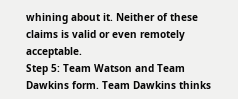whining about it. Neither of these claims is valid or even remotely acceptable.
Step 5: Team Watson and Team Dawkins form. Team Dawkins thinks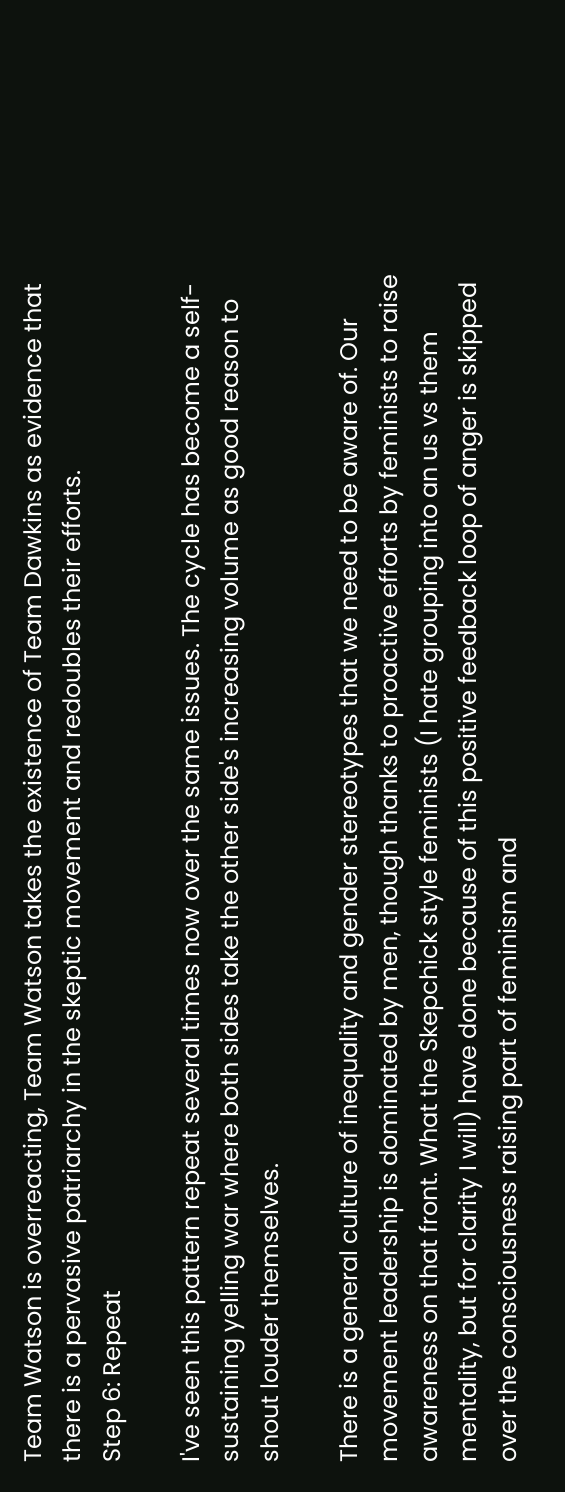Team Watson is overreacting, Team Watson takes the existence of Team Dawkins as evidence that there is a pervasive patriarchy in the skeptic movement and redoubles their efforts.
Step 6: Repeat

I've seen this pattern repeat several times now over the same issues. The cycle has become a self-sustaining yelling war where both sides take the other side's increasing volume as good reason to shout louder themselves.

There is a general culture of inequality and gender stereotypes that we need to be aware of. Our movement leadership is dominated by men, though thanks to proactive efforts by feminists to raise awareness on that front. What the Skepchick style feminists (I hate grouping into an us vs them mentality, but for clarity I will) have done because of this positive feedback loop of anger is skipped over the consciousness raising part of feminism and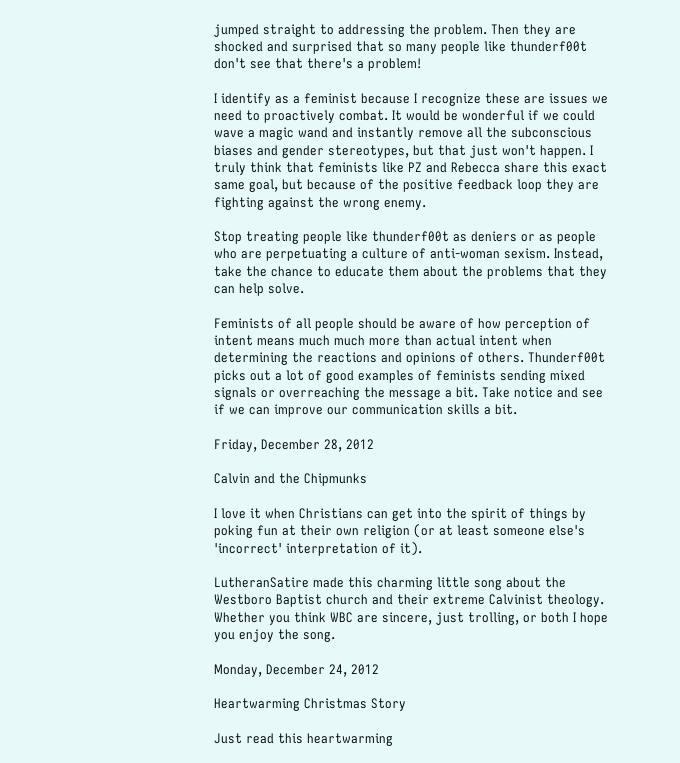jumped straight to addressing the problem. Then they are shocked and surprised that so many people like thunderf00t don't see that there's a problem!

I identify as a feminist because I recognize these are issues we need to proactively combat. It would be wonderful if we could wave a magic wand and instantly remove all the subconscious biases and gender stereotypes, but that just won't happen. I truly think that feminists like PZ and Rebecca share this exact same goal, but because of the positive feedback loop they are fighting against the wrong enemy.

Stop treating people like thunderf00t as deniers or as people who are perpetuating a culture of anti-woman sexism. Instead, take the chance to educate them about the problems that they can help solve.

Feminists of all people should be aware of how perception of intent means much much more than actual intent when determining the reactions and opinions of others. Thunderf00t picks out a lot of good examples of feminists sending mixed signals or overreaching the message a bit. Take notice and see if we can improve our communication skills a bit.

Friday, December 28, 2012

Calvin and the Chipmunks

I love it when Christians can get into the spirit of things by poking fun at their own religion (or at least someone else's 'incorrect' interpretation of it).

LutheranSatire made this charming little song about the Westboro Baptist church and their extreme Calvinist theology. Whether you think WBC are sincere, just trolling, or both I hope you enjoy the song.

Monday, December 24, 2012

Heartwarming Christmas Story

Just read this heartwarming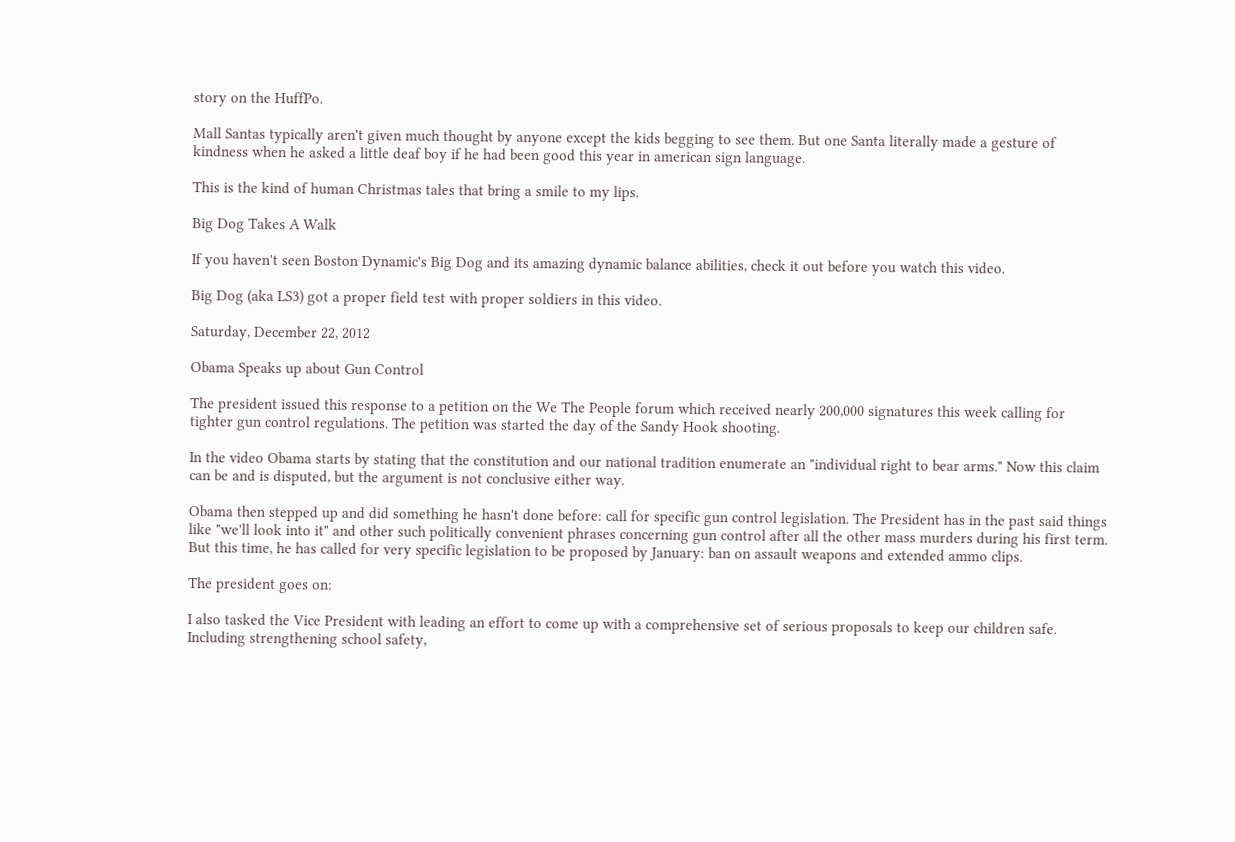story on the HuffPo.

Mall Santas typically aren't given much thought by anyone except the kids begging to see them. But one Santa literally made a gesture of kindness when he asked a little deaf boy if he had been good this year in american sign language.

This is the kind of human Christmas tales that bring a smile to my lips.

Big Dog Takes A Walk

If you haven't seen Boston Dynamic's Big Dog and its amazing dynamic balance abilities, check it out before you watch this video.

Big Dog (aka LS3) got a proper field test with proper soldiers in this video.

Saturday, December 22, 2012

Obama Speaks up about Gun Control

The president issued this response to a petition on the We The People forum which received nearly 200,000 signatures this week calling for tighter gun control regulations. The petition was started the day of the Sandy Hook shooting.

In the video Obama starts by stating that the constitution and our national tradition enumerate an "individual right to bear arms." Now this claim can be and is disputed, but the argument is not conclusive either way.

Obama then stepped up and did something he hasn't done before: call for specific gun control legislation. The President has in the past said things like "we'll look into it" and other such politically convenient phrases concerning gun control after all the other mass murders during his first term. But this time, he has called for very specific legislation to be proposed by January: ban on assault weapons and extended ammo clips.

The president goes on:

I also tasked the Vice President with leading an effort to come up with a comprehensive set of serious proposals to keep our children safe. Including strengthening school safety,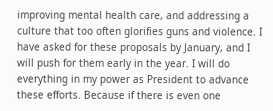improving mental health care, and addressing a culture that too often glorifies guns and violence. I have asked for these proposals by January, and I will push for them early in the year. I will do everything in my power as President to advance these efforts. Because if there is even one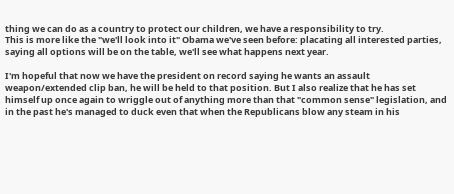thing we can do as a country to protect our children, we have a responsibility to try.
This is more like the "we'll look into it" Obama we've seen before: placating all interested parties, saying all options will be on the table, we'll see what happens next year.

I'm hopeful that now we have the president on record saying he wants an assault weapon/extended clip ban, he will be held to that position. But I also realize that he has set himself up once again to wriggle out of anything more than that "common sense" legislation, and in the past he's managed to duck even that when the Republicans blow any steam in his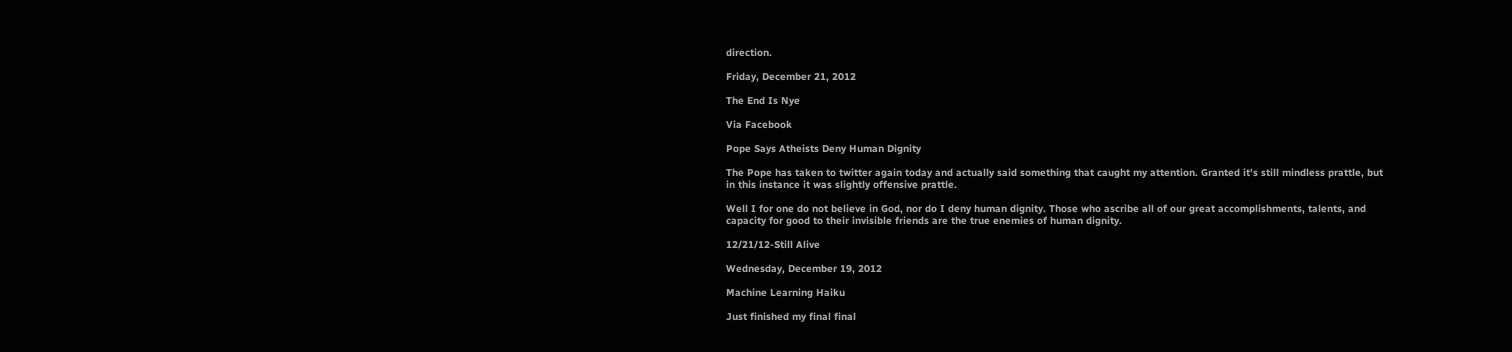direction.

Friday, December 21, 2012

The End Is Nye

Via Facebook

Pope Says Atheists Deny Human Dignity

The Pope has taken to twitter again today and actually said something that caught my attention. Granted it's still mindless prattle, but in this instance it was slightly offensive prattle.

Well I for one do not believe in God, nor do I deny human dignity. Those who ascribe all of our great accomplishments, talents, and capacity for good to their invisible friends are the true enemies of human dignity.

12/21/12-Still Alive

Wednesday, December 19, 2012

Machine Learning Haiku

Just finished my final final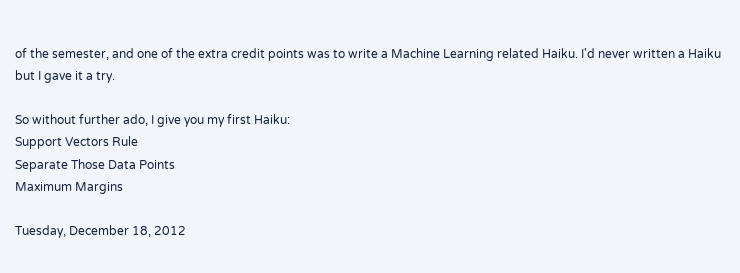of the semester, and one of the extra credit points was to write a Machine Learning related Haiku. I'd never written a Haiku but I gave it a try.

So without further ado, I give you my first Haiku:
Support Vectors Rule
Separate Those Data Points
Maximum Margins

Tuesday, December 18, 2012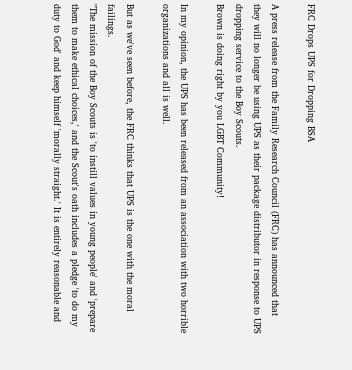FRC Drops UPS for Dropping BSA

A press release from the Family Research Council (FRC) has announced that they will no longer be using UPS as their package distributor in response to UPS dropping service to the Boy Scouts.
Brown is doing right by you LGBT Community!

In my opinion, the UPS has been released from an association with two horrible organizations and all is well.

But as we've seen before, the FRC thinks that UPS is the one with the moral failings.
"The mission of the Boy Scouts is 'to instill values in young people' and 'prepare them to make ethical choices,' and the Scout's oath includes a pledge 'to do my duty to God' and keep himself 'morally straight.' It is entirely reasonable and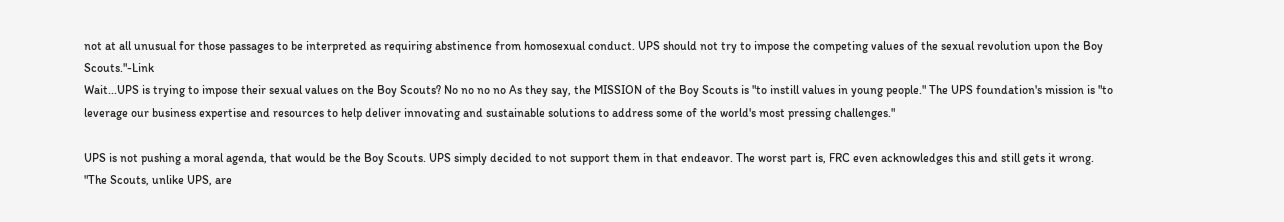not at all unusual for those passages to be interpreted as requiring abstinence from homosexual conduct. UPS should not try to impose the competing values of the sexual revolution upon the Boy Scouts."-Link
Wait...UPS is trying to impose their sexual values on the Boy Scouts? No no no no As they say, the MISSION of the Boy Scouts is "to instill values in young people." The UPS foundation's mission is "to leverage our business expertise and resources to help deliver innovating and sustainable solutions to address some of the world's most pressing challenges."

UPS is not pushing a moral agenda, that would be the Boy Scouts. UPS simply decided to not support them in that endeavor. The worst part is, FRC even acknowledges this and still gets it wrong.
"The Scouts, unlike UPS, are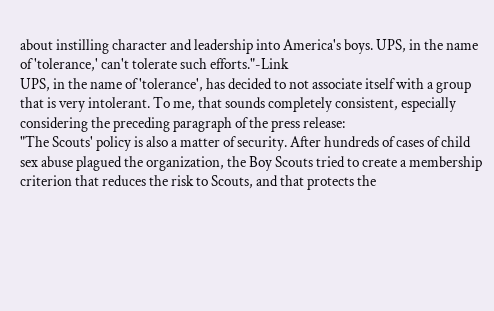about instilling character and leadership into America's boys. UPS, in the name of 'tolerance,' can't tolerate such efforts."-Link
UPS, in the name of 'tolerance', has decided to not associate itself with a group that is very intolerant. To me, that sounds completely consistent, especially considering the preceding paragraph of the press release:
"The Scouts' policy is also a matter of security. After hundreds of cases of child sex abuse plagued the organization, the Boy Scouts tried to create a membership criterion that reduces the risk to Scouts, and that protects the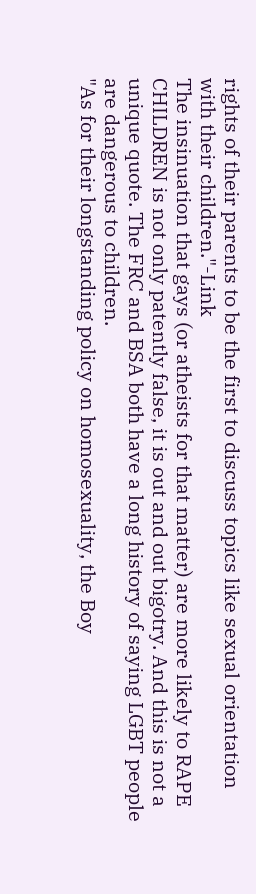rights of their parents to be the first to discuss topics like sexual orientation with their children."-Link
The insinuation that gays (or atheists for that matter) are more likely to RAPE CHILDREN is not only patently false, it is out and out bigotry. And this is not a unique quote. The FRC and BSA both have a long history of saying LGBT people are dangerous to children.
"As for their longstanding policy on homosexuality, the Boy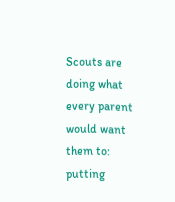Scouts are doing what every parent would want them to: putting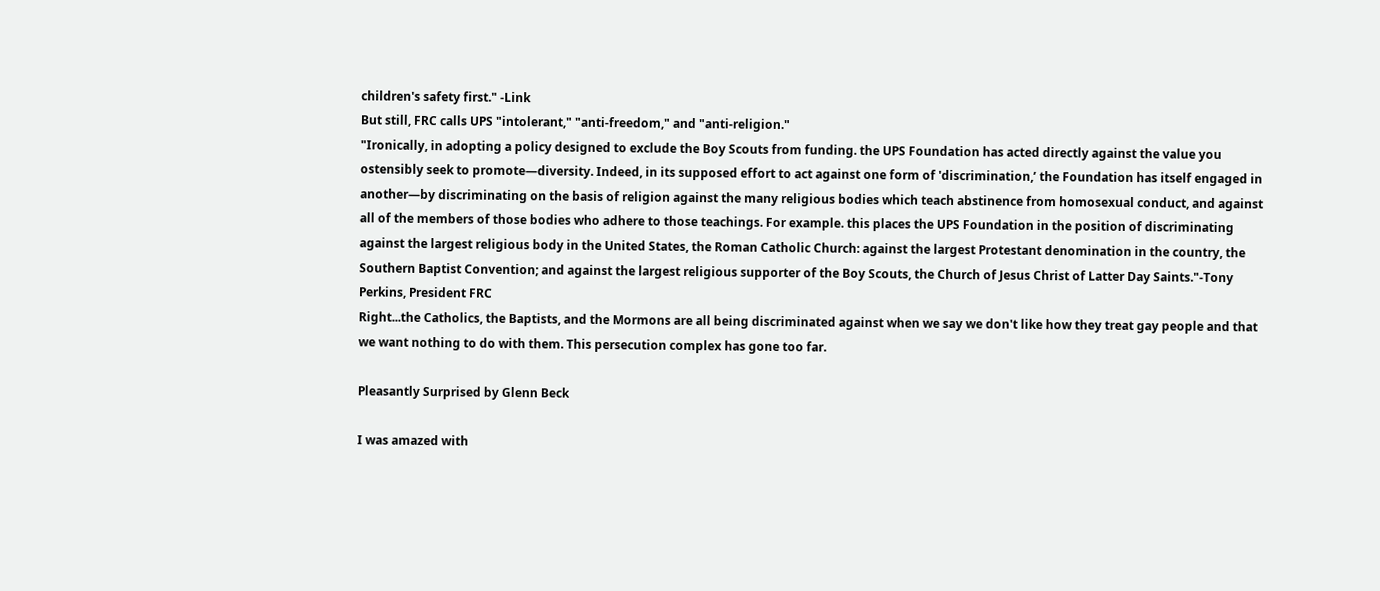children's safety first." -Link
But still, FRC calls UPS "intolerant," "anti-freedom," and "anti-religion."
"Ironically, in adopting a policy designed to exclude the Boy Scouts from funding. the UPS Foundation has acted directly against the value you ostensibly seek to promote—diversity. Indeed, in its supposed effort to act against one form of 'discrimination,’ the Foundation has itself engaged in another—by discriminating on the basis of religion against the many religious bodies which teach abstinence from homosexual conduct, and against all of the members of those bodies who adhere to those teachings. For example. this places the UPS Foundation in the position of discriminating against the largest religious body in the United States, the Roman Catholic Church: against the largest Protestant denomination in the country, the Southern Baptist Convention; and against the largest religious supporter of the Boy Scouts, the Church of Jesus Christ of Latter Day Saints."-Tony Perkins, President FRC
Right...the Catholics, the Baptists, and the Mormons are all being discriminated against when we say we don't like how they treat gay people and that we want nothing to do with them. This persecution complex has gone too far.

Pleasantly Surprised by Glenn Beck

I was amazed with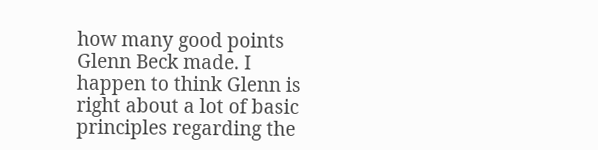how many good points Glenn Beck made. I happen to think Glenn is right about a lot of basic principles regarding the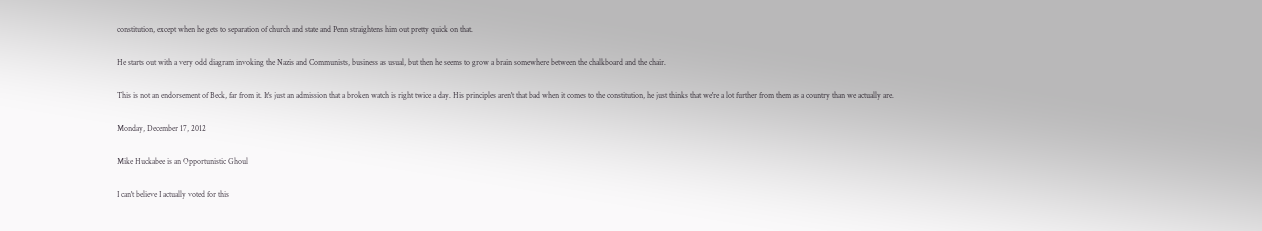constitution, except when he gets to separation of church and state and Penn straightens him out pretty quick on that.

He starts out with a very odd diagram invoking the Nazis and Communists, business as usual, but then he seems to grow a brain somewhere between the chalkboard and the chair.

This is not an endorsement of Beck, far from it. It's just an admission that a broken watch is right twice a day. His principles aren't that bad when it comes to the constitution, he just thinks that we're a lot further from them as a country than we actually are.

Monday, December 17, 2012

Mike Huckabee is an Opportunistic Ghoul

I can't believe I actually voted for this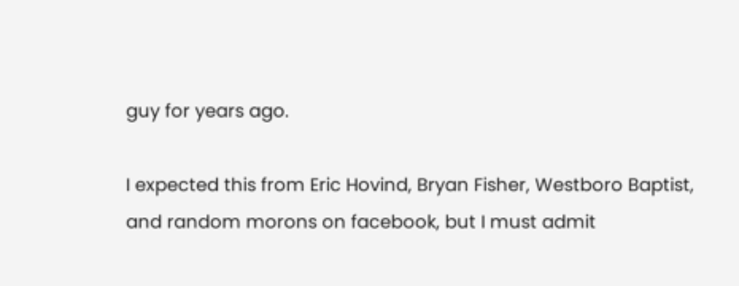guy for years ago.

I expected this from Eric Hovind, Bryan Fisher, Westboro Baptist, and random morons on facebook, but I must admit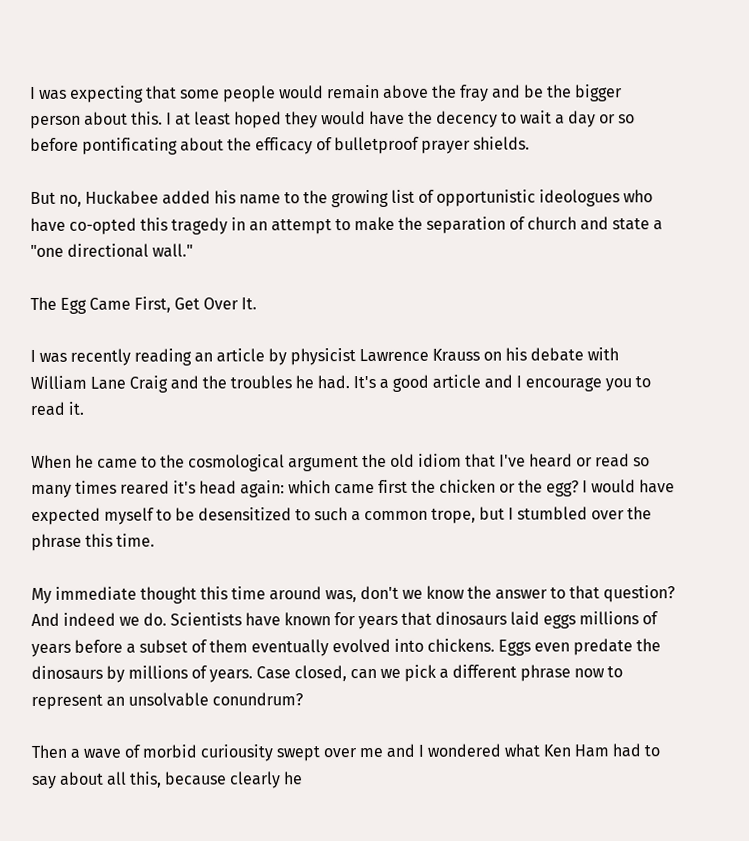I was expecting that some people would remain above the fray and be the bigger person about this. I at least hoped they would have the decency to wait a day or so before pontificating about the efficacy of bulletproof prayer shields.

But no, Huckabee added his name to the growing list of opportunistic ideologues who have co-opted this tragedy in an attempt to make the separation of church and state a "one directional wall."

The Egg Came First, Get Over It.

I was recently reading an article by physicist Lawrence Krauss on his debate with William Lane Craig and the troubles he had. It's a good article and I encourage you to read it.

When he came to the cosmological argument the old idiom that I've heard or read so many times reared it's head again: which came first the chicken or the egg? I would have expected myself to be desensitized to such a common trope, but I stumbled over the phrase this time.

My immediate thought this time around was, don't we know the answer to that question? And indeed we do. Scientists have known for years that dinosaurs laid eggs millions of years before a subset of them eventually evolved into chickens. Eggs even predate the dinosaurs by millions of years. Case closed, can we pick a different phrase now to represent an unsolvable conundrum?

Then a wave of morbid curiousity swept over me and I wondered what Ken Ham had to say about all this, because clearly he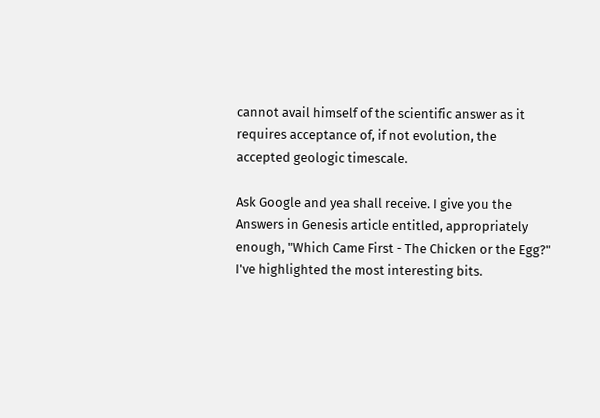cannot avail himself of the scientific answer as it requires acceptance of, if not evolution, the accepted geologic timescale.

Ask Google and yea shall receive. I give you the Answers in Genesis article entitled, appropriately enough, "Which Came First - The Chicken or the Egg?" I've highlighted the most interesting bits.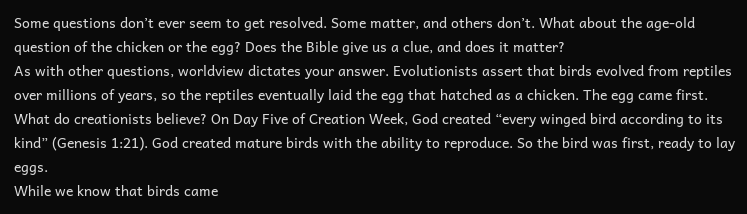Some questions don’t ever seem to get resolved. Some matter, and others don’t. What about the age-old question of the chicken or the egg? Does the Bible give us a clue, and does it matter?
As with other questions, worldview dictates your answer. Evolutionists assert that birds evolved from reptiles over millions of years, so the reptiles eventually laid the egg that hatched as a chicken. The egg came first.
What do creationists believe? On Day Five of Creation Week, God created “every winged bird according to its kind” (Genesis 1:21). God created mature birds with the ability to reproduce. So the bird was first, ready to lay eggs.
While we know that birds came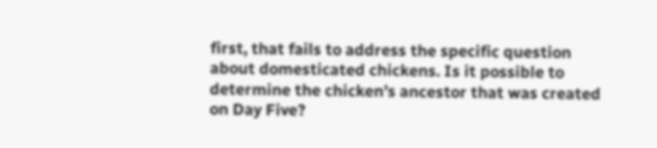first, that fails to address the specific question about domesticated chickens. Is it possible to determine the chicken’s ancestor that was created on Day Five?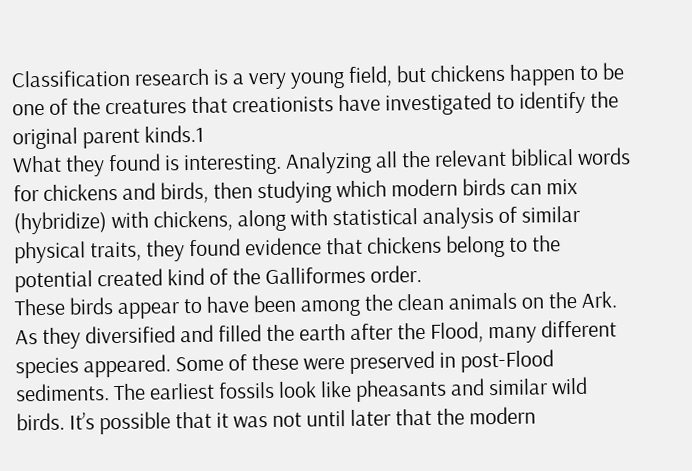Classification research is a very young field, but chickens happen to be one of the creatures that creationists have investigated to identify the original parent kinds.1
What they found is interesting. Analyzing all the relevant biblical words for chickens and birds, then studying which modern birds can mix (hybridize) with chickens, along with statistical analysis of similar physical traits, they found evidence that chickens belong to the potential created kind of the Galliformes order.
These birds appear to have been among the clean animals on the Ark. As they diversified and filled the earth after the Flood, many different species appeared. Some of these were preserved in post-Flood sediments. The earliest fossils look like pheasants and similar wild birds. It’s possible that it was not until later that the modern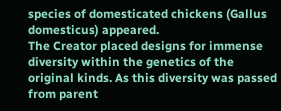species of domesticated chickens (Gallus domesticus) appeared.
The Creator placed designs for immense diversity within the genetics of the original kinds. As this diversity was passed from parent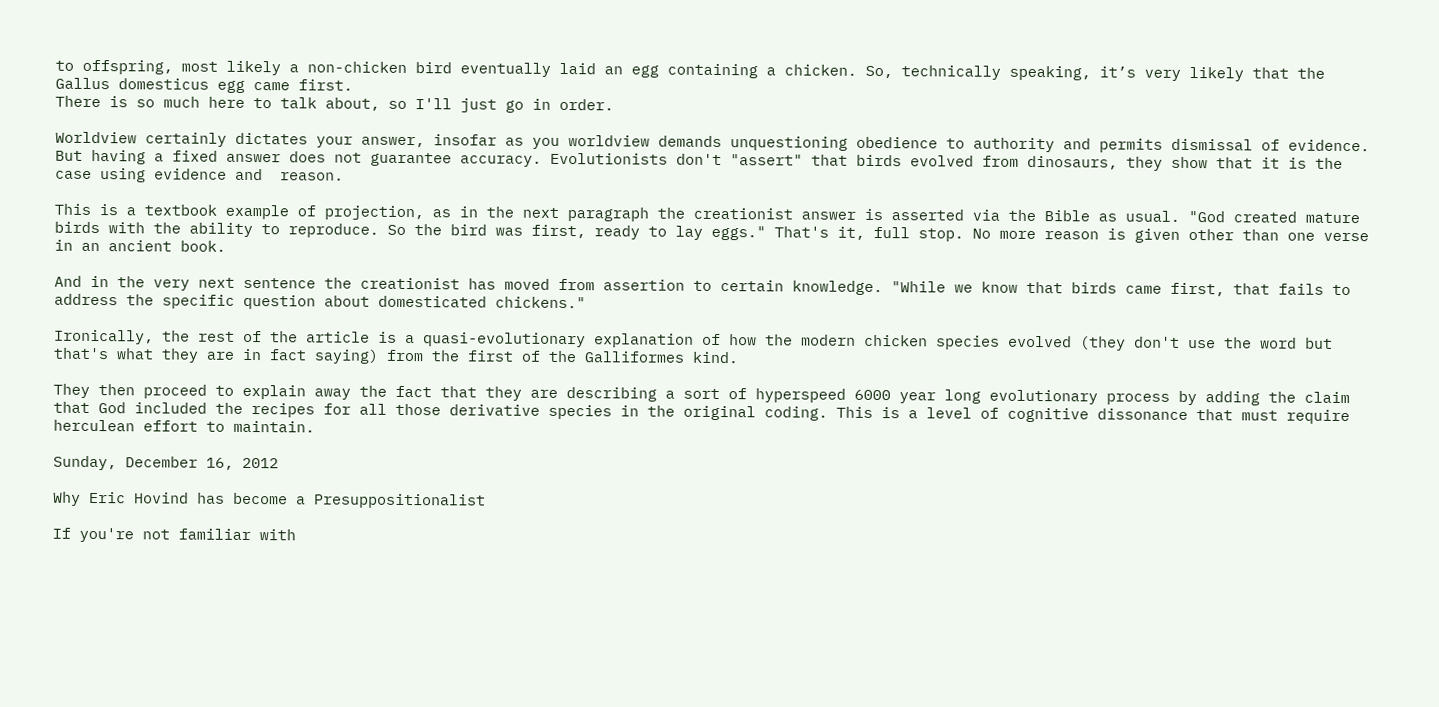to offspring, most likely a non-chicken bird eventually laid an egg containing a chicken. So, technically speaking, it’s very likely that the Gallus domesticus egg came first.
There is so much here to talk about, so I'll just go in order.

Worldview certainly dictates your answer, insofar as you worldview demands unquestioning obedience to authority and permits dismissal of evidence. But having a fixed answer does not guarantee accuracy. Evolutionists don't "assert" that birds evolved from dinosaurs, they show that it is the case using evidence and  reason.

This is a textbook example of projection, as in the next paragraph the creationist answer is asserted via the Bible as usual. "God created mature birds with the ability to reproduce. So the bird was first, ready to lay eggs." That's it, full stop. No more reason is given other than one verse in an ancient book.

And in the very next sentence the creationist has moved from assertion to certain knowledge. "While we know that birds came first, that fails to address the specific question about domesticated chickens."

Ironically, the rest of the article is a quasi-evolutionary explanation of how the modern chicken species evolved (they don't use the word but that's what they are in fact saying) from the first of the Galliformes kind.

They then proceed to explain away the fact that they are describing a sort of hyperspeed 6000 year long evolutionary process by adding the claim that God included the recipes for all those derivative species in the original coding. This is a level of cognitive dissonance that must require herculean effort to maintain.

Sunday, December 16, 2012

Why Eric Hovind has become a Presuppositionalist

If you're not familiar with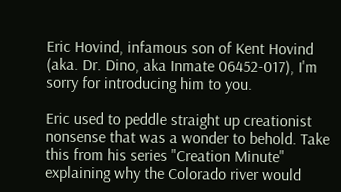Eric Hovind, infamous son of Kent Hovind (aka. Dr. Dino, aka Inmate 06452-017), I'm sorry for introducing him to you.

Eric used to peddle straight up creationist nonsense that was a wonder to behold. Take this from his series "Creation Minute" explaining why the Colorado river would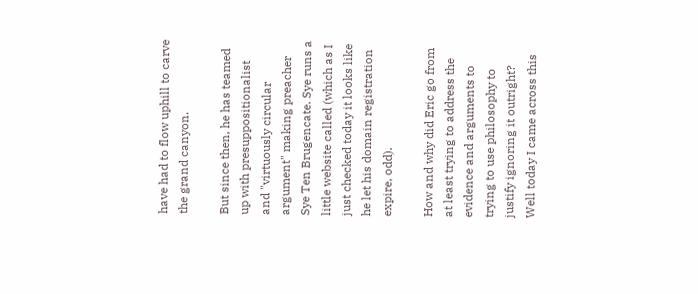have had to flow uphill to carve the grand canyon.

But since then, he has teamed up with presuppositionalist and "virtuously circular argument" making preacher Sye Ten Brugencate. Sye runs a little website called (which as I just checked today it looks like he let his domain registration expire, odd).

How and why did Eric go from at least trying to address the evidence and arguments to trying to use philosophy to justify ignoring it outright? Well today I came across this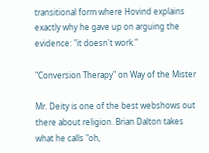transitional form where Hovind explains exactly why he gave up on arguing the evidence: "it doesn't work."

"Conversion Therapy" on Way of the Mister

Mr. Deity is one of the best webshows out there about religion. Brian Dalton takes what he calls "oh,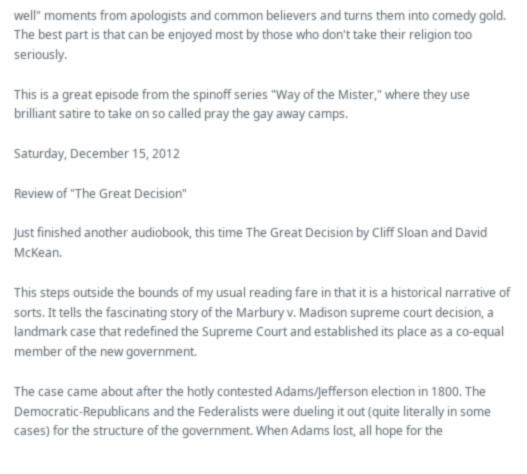well" moments from apologists and common believers and turns them into comedy gold. The best part is that can be enjoyed most by those who don't take their religion too seriously.

This is a great episode from the spinoff series "Way of the Mister," where they use brilliant satire to take on so called pray the gay away camps.

Saturday, December 15, 2012

Review of "The Great Decision"

Just finished another audiobook, this time The Great Decision by Cliff Sloan and David McKean.

This steps outside the bounds of my usual reading fare in that it is a historical narrative of sorts. It tells the fascinating story of the Marbury v. Madison supreme court decision, a landmark case that redefined the Supreme Court and established its place as a co-equal member of the new government.

The case came about after the hotly contested Adams/Jefferson election in 1800. The Democratic-Republicans and the Federalists were dueling it out (quite literally in some cases) for the structure of the government. When Adams lost, all hope for the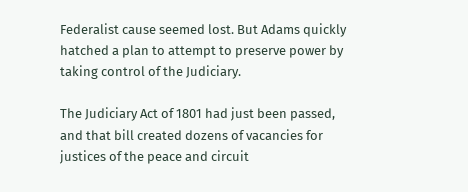Federalist cause seemed lost. But Adams quickly hatched a plan to attempt to preserve power by taking control of the Judiciary.

The Judiciary Act of 1801 had just been passed, and that bill created dozens of vacancies for justices of the peace and circuit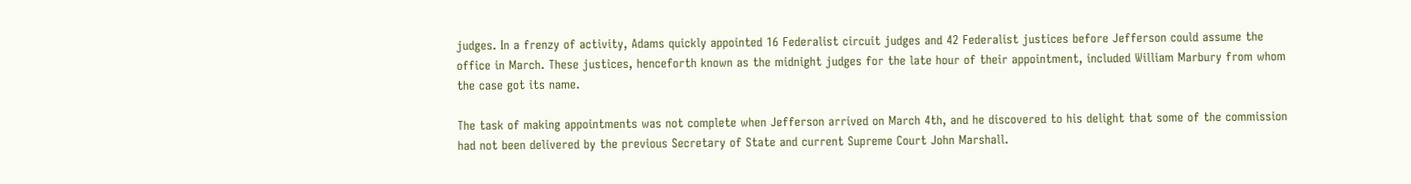judges. In a frenzy of activity, Adams quickly appointed 16 Federalist circuit judges and 42 Federalist justices before Jefferson could assume the office in March. These justices, henceforth known as the midnight judges for the late hour of their appointment, included William Marbury from whom the case got its name.

The task of making appointments was not complete when Jefferson arrived on March 4th, and he discovered to his delight that some of the commission had not been delivered by the previous Secretary of State and current Supreme Court John Marshall.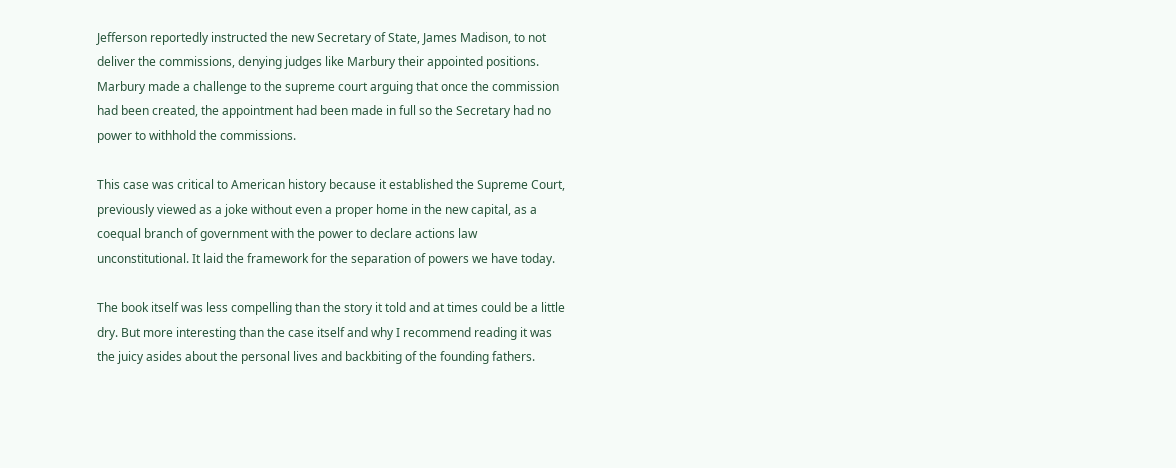Jefferson reportedly instructed the new Secretary of State, James Madison, to not deliver the commissions, denying judges like Marbury their appointed positions. Marbury made a challenge to the supreme court arguing that once the commission had been created, the appointment had been made in full so the Secretary had no power to withhold the commissions.

This case was critical to American history because it established the Supreme Court, previously viewed as a joke without even a proper home in the new capital, as a coequal branch of government with the power to declare actions law unconstitutional. It laid the framework for the separation of powers we have today.

The book itself was less compelling than the story it told and at times could be a little dry. But more interesting than the case itself and why I recommend reading it was the juicy asides about the personal lives and backbiting of the founding fathers.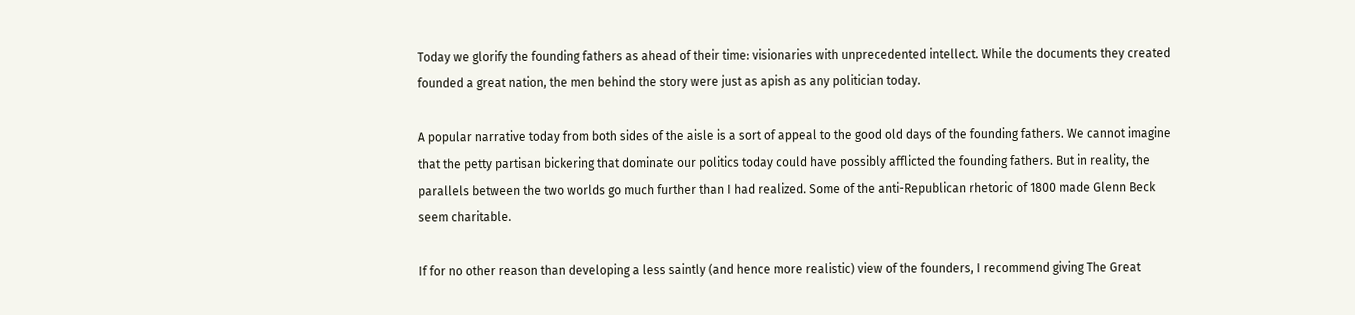Today we glorify the founding fathers as ahead of their time: visionaries with unprecedented intellect. While the documents they created founded a great nation, the men behind the story were just as apish as any politician today.

A popular narrative today from both sides of the aisle is a sort of appeal to the good old days of the founding fathers. We cannot imagine that the petty partisan bickering that dominate our politics today could have possibly afflicted the founding fathers. But in reality, the parallels between the two worlds go much further than I had realized. Some of the anti-Republican rhetoric of 1800 made Glenn Beck seem charitable.

If for no other reason than developing a less saintly (and hence more realistic) view of the founders, I recommend giving The Great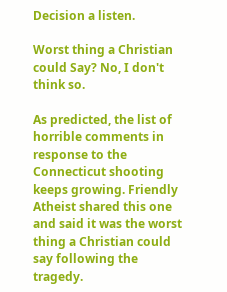Decision a listen.

Worst thing a Christian could Say? No, I don't think so.

As predicted, the list of horrible comments in response to the Connecticut shooting keeps growing. Friendly Atheist shared this one and said it was the worst thing a Christian could say following the tragedy.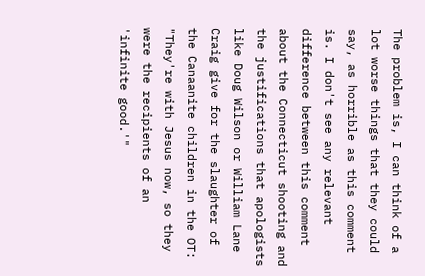The problem is, I can think of a lot worse things that they could say, as horrible as this comment is. I don't see any relevant difference between this comment about the Connecticut shooting and the justifications that apologists like Doug Wilson or William Lane Craig give for the slaughter of the Canaanite children in the OT: "They're with Jesus now, so they were the recipients of an 'infinite good.'"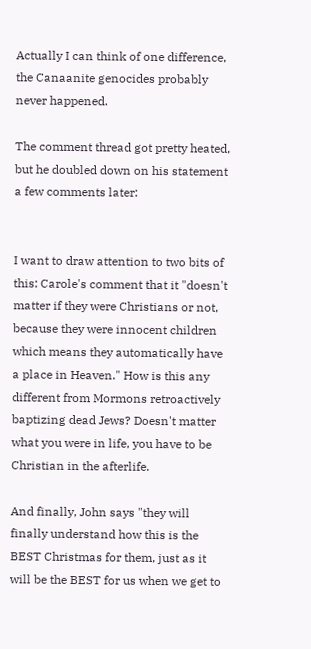Actually I can think of one difference, the Canaanite genocides probably never happened.

The comment thread got pretty heated, but he doubled down on his statement a few comments later:


I want to draw attention to two bits of this: Carole's comment that it "doesn't matter if they were Christians or not, because they were innocent children which means they automatically have a place in Heaven." How is this any different from Mormons retroactively baptizing dead Jews? Doesn't matter what you were in life, you have to be Christian in the afterlife.

And finally, John says "they will finally understand how this is the BEST Christmas for them, just as it will be the BEST for us when we get to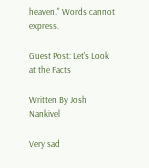heaven." Words cannot express.

Guest Post: Let's Look at the Facts

Written By Josh Nankivel

Very sad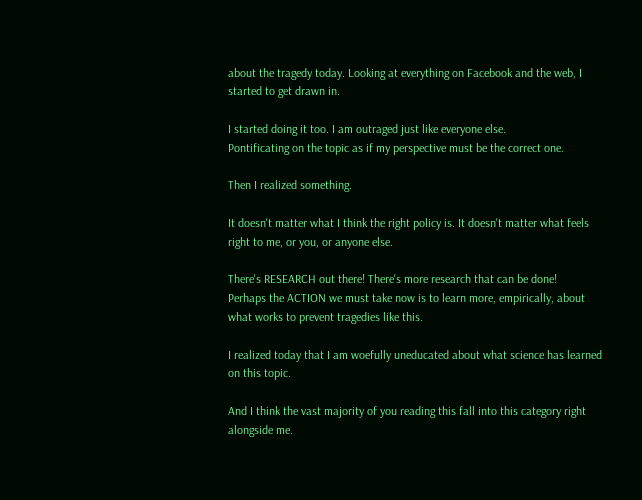about the tragedy today. Looking at everything on Facebook and the web, I started to get drawn in.

I started doing it too. I am outraged just like everyone else.
Pontificating on the topic as if my perspective must be the correct one.

Then I realized something.

It doesn't matter what I think the right policy is. It doesn't matter what feels right to me, or you, or anyone else.

There's RESEARCH out there! There's more research that can be done!
Perhaps the ACTION we must take now is to learn more, empirically, about what works to prevent tragedies like this.

I realized today that I am woefully uneducated about what science has learned on this topic.

And I think the vast majority of you reading this fall into this category right alongside me.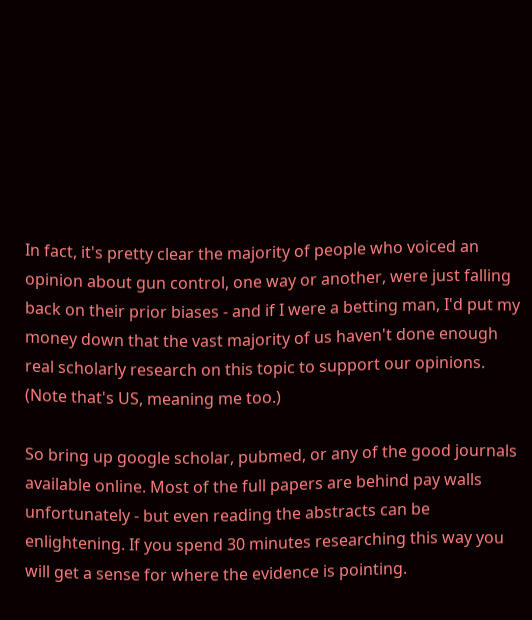In fact, it's pretty clear the majority of people who voiced an opinion about gun control, one way or another, were just falling back on their prior biases - and if I were a betting man, I'd put my money down that the vast majority of us haven't done enough real scholarly research on this topic to support our opinions. (Note that's US, meaning me too.)

So bring up google scholar, pubmed, or any of the good journals available online. Most of the full papers are behind pay walls unfortunately - but even reading the abstracts can be enlightening. If you spend 30 minutes researching this way you will get a sense for where the evidence is pointing.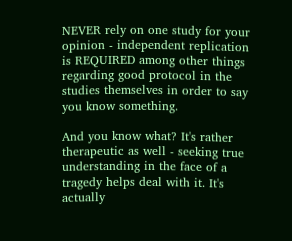NEVER rely on one study for your opinion - independent replication is REQUIRED among other things regarding good protocol in the studies themselves in order to say you know something.

And you know what? It's rather therapeutic as well - seeking true understanding in the face of a tragedy helps deal with it. It's actually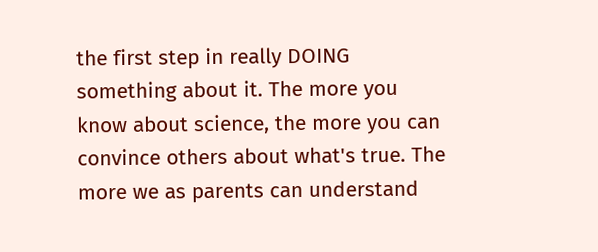the first step in really DOING something about it. The more you know about science, the more you can convince others about what's true. The more we as parents can understand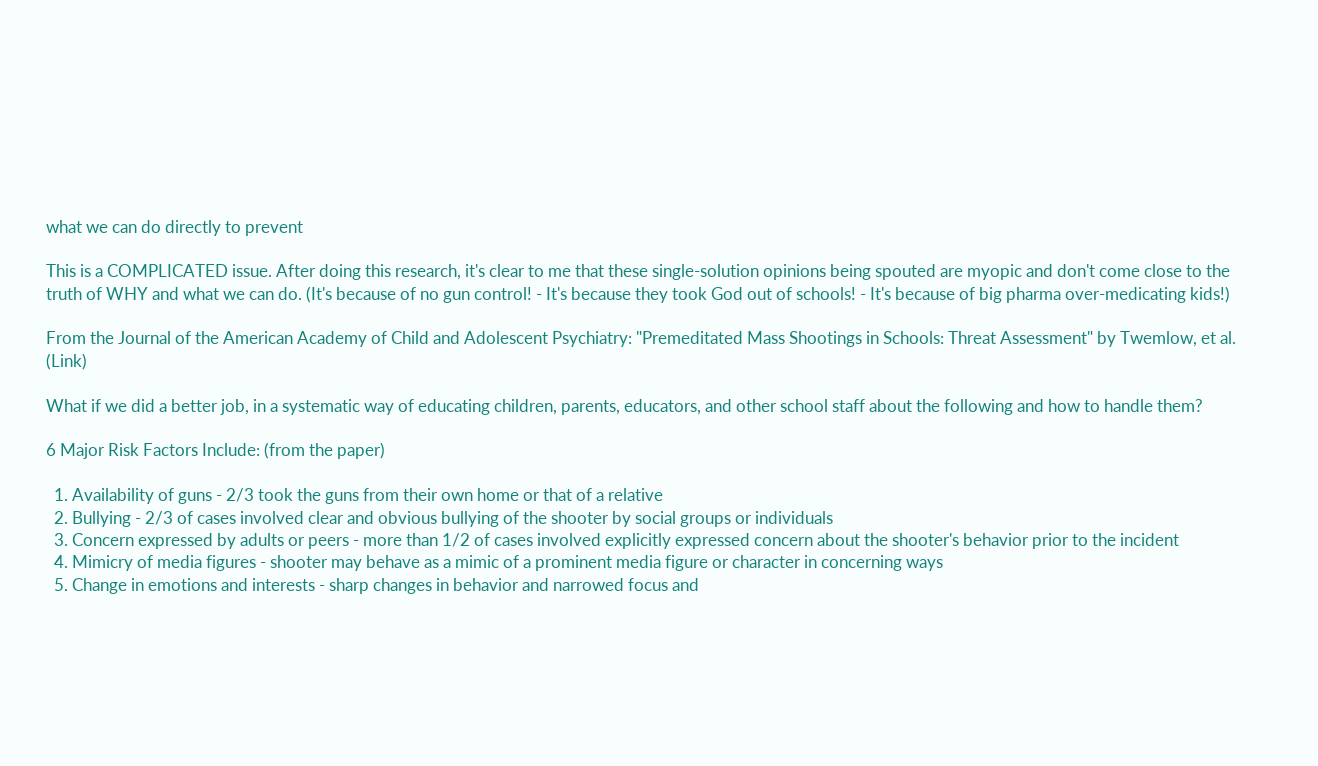what we can do directly to prevent

This is a COMPLICATED issue. After doing this research, it's clear to me that these single-solution opinions being spouted are myopic and don't come close to the truth of WHY and what we can do. (It's because of no gun control! - It's because they took God out of schools! - It's because of big pharma over-medicating kids!)

From the Journal of the American Academy of Child and Adolescent Psychiatry: "Premeditated Mass Shootings in Schools: Threat Assessment" by Twemlow, et al. (Link)

What if we did a better job, in a systematic way of educating children, parents, educators, and other school staff about the following and how to handle them?

6 Major Risk Factors Include: (from the paper)

  1. Availability of guns - 2/3 took the guns from their own home or that of a relative
  2. Bullying - 2/3 of cases involved clear and obvious bullying of the shooter by social groups or individuals
  3. Concern expressed by adults or peers - more than 1/2 of cases involved explicitly expressed concern about the shooter's behavior prior to the incident
  4. Mimicry of media figures - shooter may behave as a mimic of a prominent media figure or character in concerning ways
  5. Change in emotions and interests - sharp changes in behavior and narrowed focus and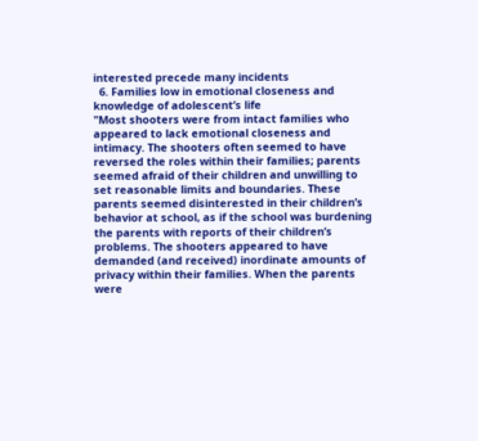interested precede many incidents
  6. Families low in emotional closeness and knowledge of adolescent’s life
"Most shooters were from intact families who appeared to lack emotional closeness and intimacy. The shooters often seemed to have reversed the roles within their families; parents seemed afraid of their children and unwilling to set reasonable limits and boundaries. These parents seemed disinterested in their children’s behavior at school, as if the school was burdening the parents with reports of their children’s problems. The shooters appeared to have demanded (and received) inordinate amounts of privacy within their families. When the parents
were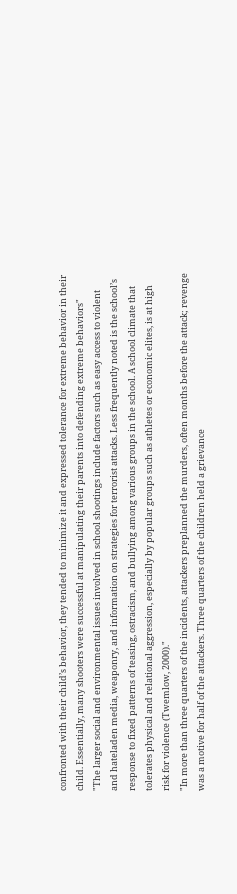confronted with their child’s behavior, they tended to minimize it and expressed tolerance for extreme behavior in their child. Essentially, many shooters were successful at manipulating their parents into defending extreme behaviors"
"The larger social and environmental issues involved in school shootings include factors such as easy access to violent and hateladen media, weaponry, and information on strategies for terrorist attacks. Less frequently noted is the school’s response to fixed patterns of teasing, ostracism, and bullying among various groups in the school. A school climate that tolerates physical and relational aggression, especially by popular groups such as athletes or economic elites, is at high risk for violence (Twemlow, 2000)."
"In more than three quarters of the incidents, attackers preplanned the murders, often months before the attack; revenge was a motive for half of the attackers. Three quarters of the children held a grievance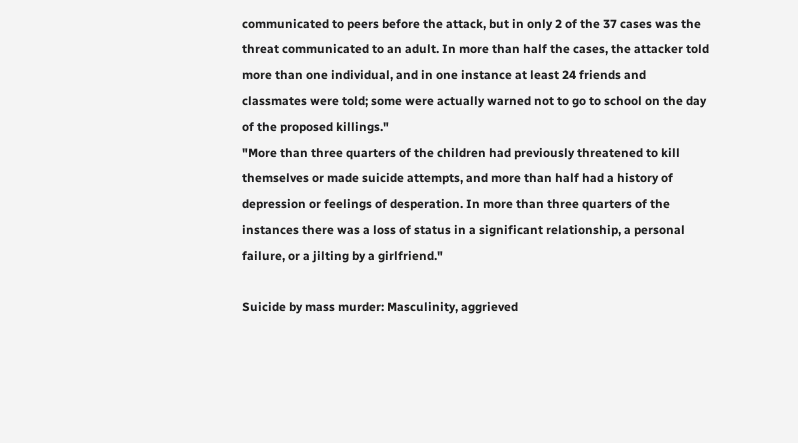communicated to peers before the attack, but in only 2 of the 37 cases was the threat communicated to an adult. In more than half the cases, the attacker told more than one individual, and in one instance at least 24 friends and classmates were told; some were actually warned not to go to school on the day of the proposed killings."
"More than three quarters of the children had previously threatened to kill themselves or made suicide attempts, and more than half had a history of depression or feelings of desperation. In more than three quarters of the instances there was a loss of status in a significant relationship, a personal failure, or a jilting by a girlfriend."

Suicide by mass murder: Masculinity, aggrieved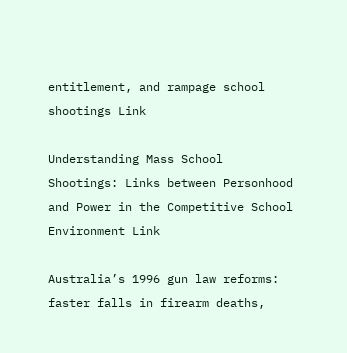entitlement, and rampage school shootings Link

Understanding Mass School Shootings: Links between Personhood and Power in the Competitive School Environment Link

Australia’s 1996 gun law reforms: faster falls in firearm deaths,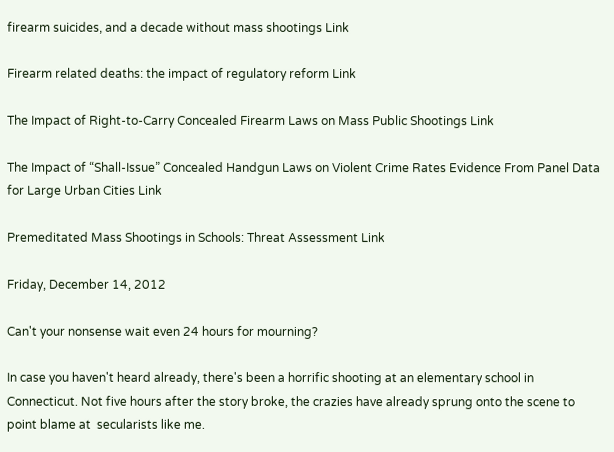firearm suicides, and a decade without mass shootings Link

Firearm related deaths: the impact of regulatory reform Link

The Impact of Right-to-Carry Concealed Firearm Laws on Mass Public Shootings Link

The Impact of “Shall-Issue” Concealed Handgun Laws on Violent Crime Rates Evidence From Panel Data for Large Urban Cities Link

Premeditated Mass Shootings in Schools: Threat Assessment Link

Friday, December 14, 2012

Can't your nonsense wait even 24 hours for mourning?

In case you haven't heard already, there's been a horrific shooting at an elementary school in Connecticut. Not five hours after the story broke, the crazies have already sprung onto the scene to point blame at  secularists like me.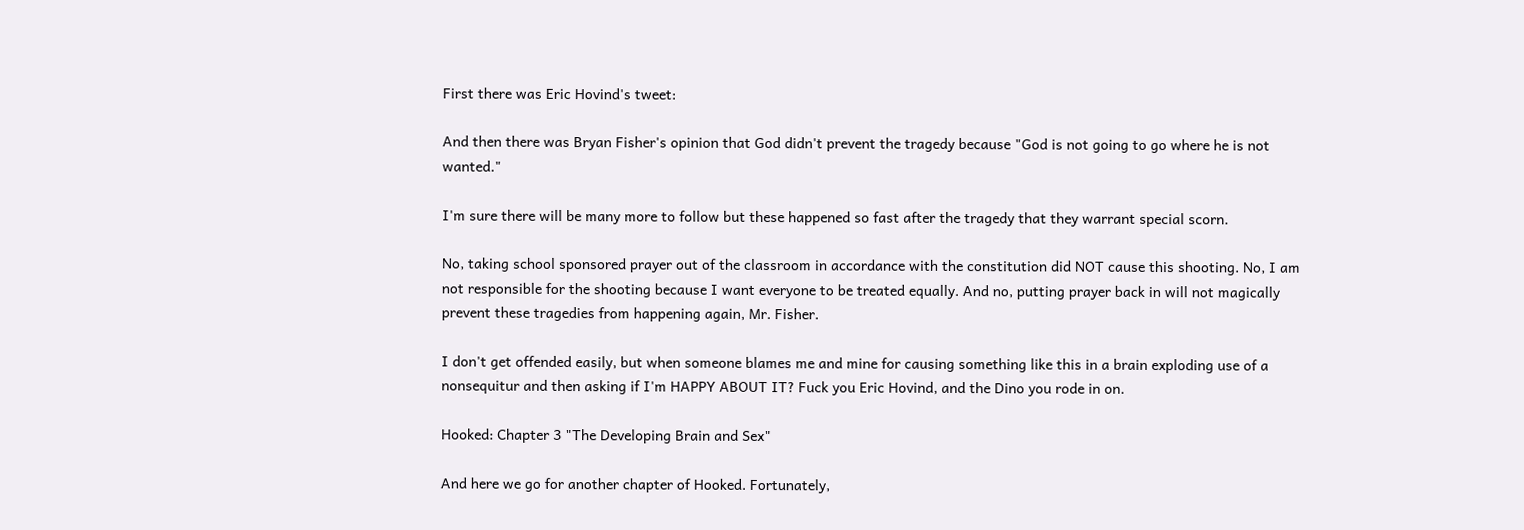First there was Eric Hovind's tweet:

And then there was Bryan Fisher's opinion that God didn't prevent the tragedy because "God is not going to go where he is not wanted."

I'm sure there will be many more to follow but these happened so fast after the tragedy that they warrant special scorn.

No, taking school sponsored prayer out of the classroom in accordance with the constitution did NOT cause this shooting. No, I am not responsible for the shooting because I want everyone to be treated equally. And no, putting prayer back in will not magically prevent these tragedies from happening again, Mr. Fisher.

I don't get offended easily, but when someone blames me and mine for causing something like this in a brain exploding use of a nonsequitur and then asking if I'm HAPPY ABOUT IT? Fuck you Eric Hovind, and the Dino you rode in on.

Hooked: Chapter 3 "The Developing Brain and Sex"

And here we go for another chapter of Hooked. Fortunately,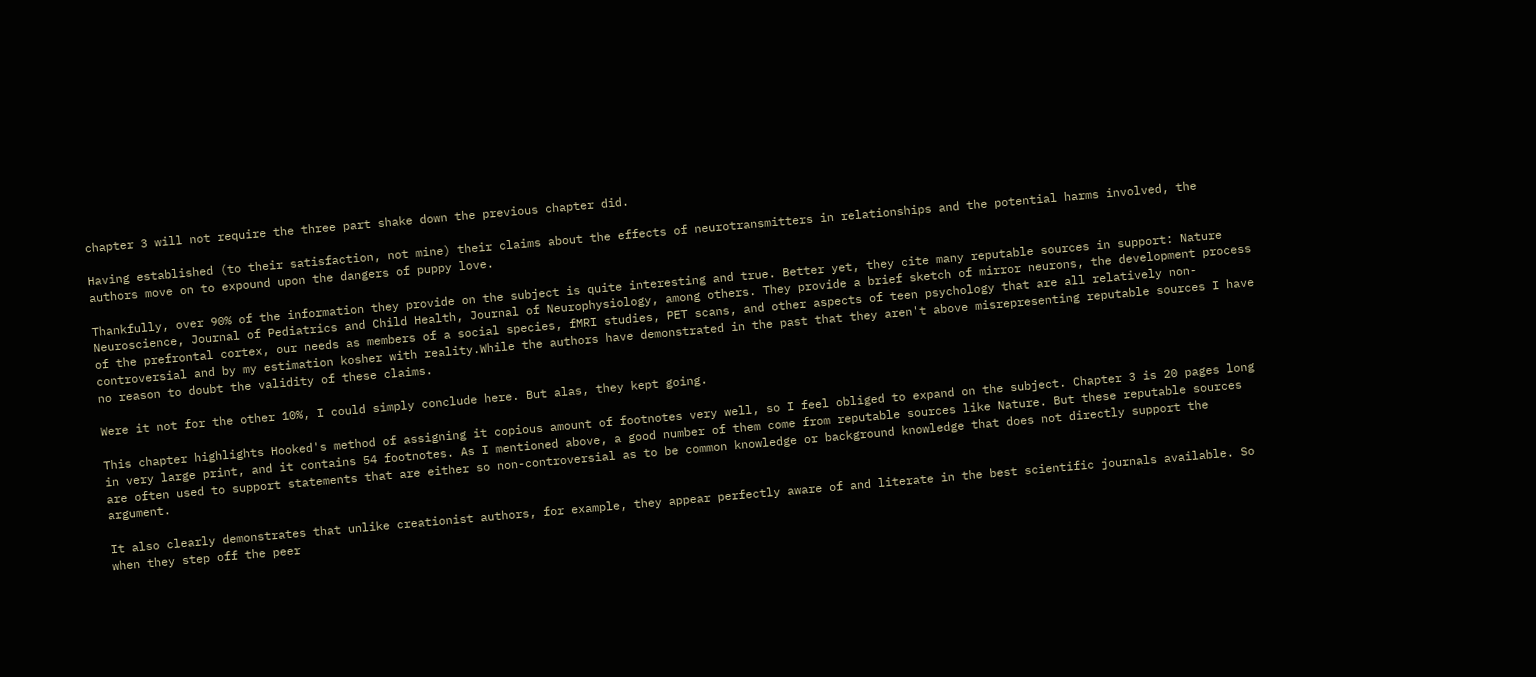chapter 3 will not require the three part shake down the previous chapter did.

Having established (to their satisfaction, not mine) their claims about the effects of neurotransmitters in relationships and the potential harms involved, the authors move on to expound upon the dangers of puppy love.

Thankfully, over 90% of the information they provide on the subject is quite interesting and true. Better yet, they cite many reputable sources in support: Nature Neuroscience, Journal of Pediatrics and Child Health, Journal of Neurophysiology, among others. They provide a brief sketch of mirror neurons, the development process of the prefrontal cortex, our needs as members of a social species, fMRI studies, PET scans, and other aspects of teen psychology that are all relatively non-controversial and by my estimation kosher with reality.While the authors have demonstrated in the past that they aren't above misrepresenting reputable sources I have no reason to doubt the validity of these claims.

Were it not for the other 10%, I could simply conclude here. But alas, they kept going.

This chapter highlights Hooked's method of assigning it copious amount of footnotes very well, so I feel obliged to expand on the subject. Chapter 3 is 20 pages long in very large print, and it contains 54 footnotes. As I mentioned above, a good number of them come from reputable sources like Nature. But these reputable sources are often used to support statements that are either so non-controversial as to be common knowledge or background knowledge that does not directly support the argument.

It also clearly demonstrates that unlike creationist authors, for example, they appear perfectly aware of and literate in the best scientific journals available. So when they step off the peer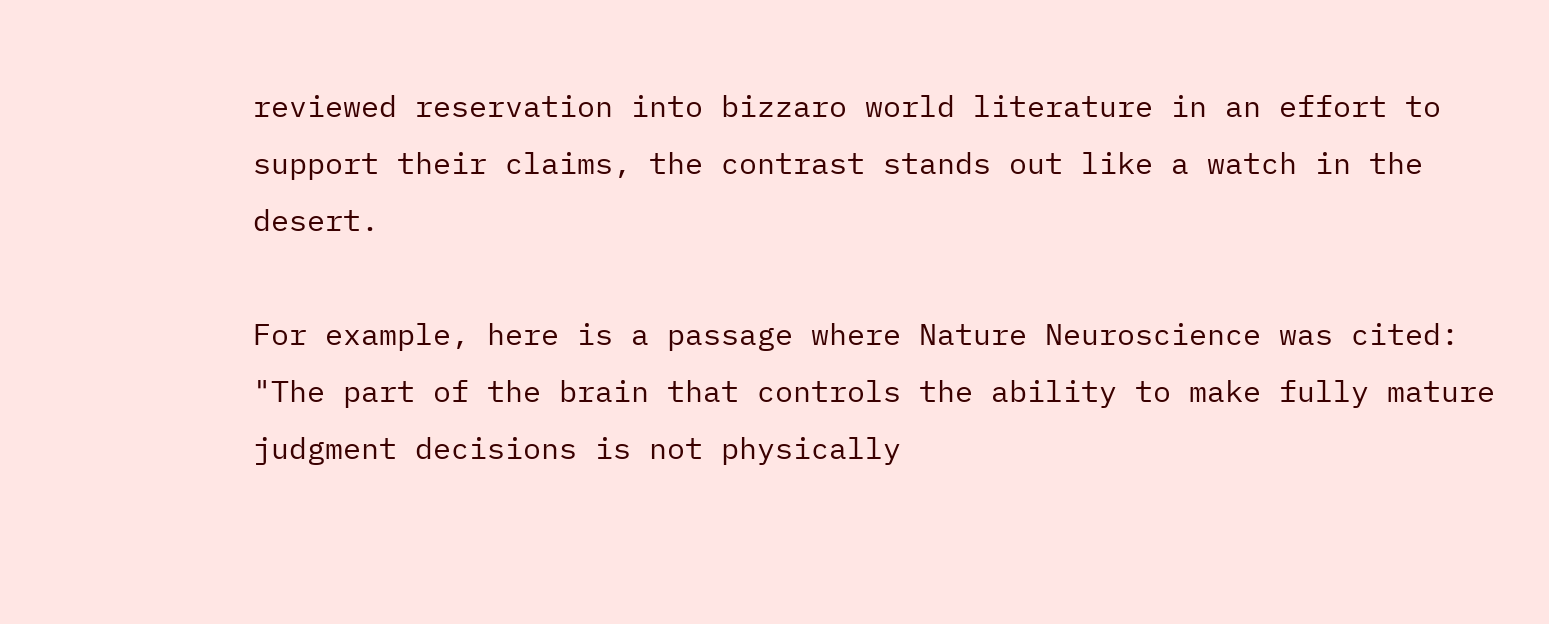reviewed reservation into bizzaro world literature in an effort to support their claims, the contrast stands out like a watch in the desert.

For example, here is a passage where Nature Neuroscience was cited:
"The part of the brain that controls the ability to make fully mature judgment decisions is not physically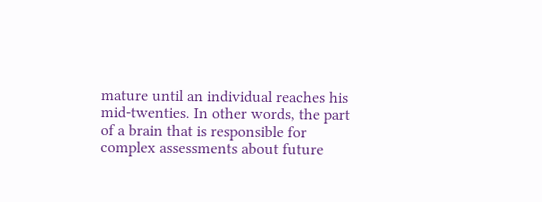mature until an individual reaches his mid-twenties. In other words, the part of a brain that is responsible for complex assessments about future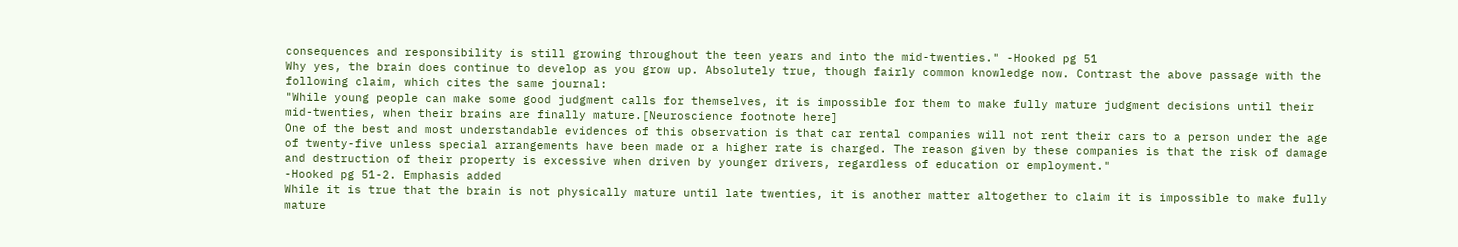consequences and responsibility is still growing throughout the teen years and into the mid-twenties." -Hooked pg 51
Why yes, the brain does continue to develop as you grow up. Absolutely true, though fairly common knowledge now. Contrast the above passage with the following claim, which cites the same journal:
"While young people can make some good judgment calls for themselves, it is impossible for them to make fully mature judgment decisions until their mid-twenties, when their brains are finally mature.[Neuroscience footnote here]
One of the best and most understandable evidences of this observation is that car rental companies will not rent their cars to a person under the age of twenty-five unless special arrangements have been made or a higher rate is charged. The reason given by these companies is that the risk of damage and destruction of their property is excessive when driven by younger drivers, regardless of education or employment."
-Hooked pg 51-2. Emphasis added
While it is true that the brain is not physically mature until late twenties, it is another matter altogether to claim it is impossible to make fully mature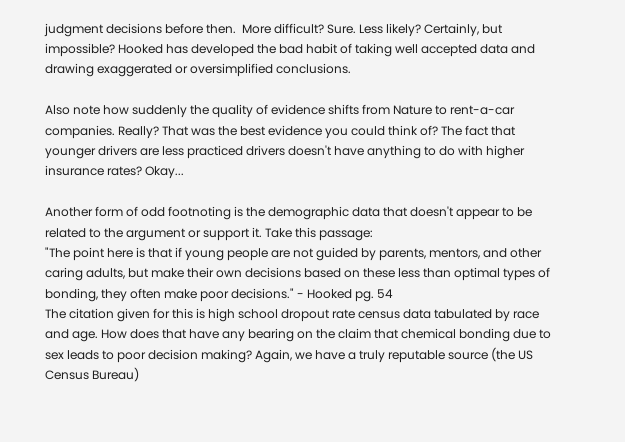judgment decisions before then.  More difficult? Sure. Less likely? Certainly, but impossible? Hooked has developed the bad habit of taking well accepted data and drawing exaggerated or oversimplified conclusions.

Also note how suddenly the quality of evidence shifts from Nature to rent-a-car companies. Really? That was the best evidence you could think of? The fact that younger drivers are less practiced drivers doesn't have anything to do with higher insurance rates? Okay...

Another form of odd footnoting is the demographic data that doesn't appear to be related to the argument or support it. Take this passage:
"The point here is that if young people are not guided by parents, mentors, and other caring adults, but make their own decisions based on these less than optimal types of bonding, they often make poor decisions." - Hooked pg. 54
The citation given for this is high school dropout rate census data tabulated by race and age. How does that have any bearing on the claim that chemical bonding due to sex leads to poor decision making? Again, we have a truly reputable source (the US Census Bureau)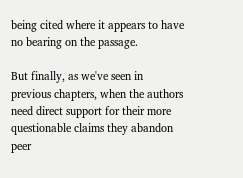being cited where it appears to have no bearing on the passage.

But finally, as we've seen in previous chapters, when the authors need direct support for their more questionable claims they abandon peer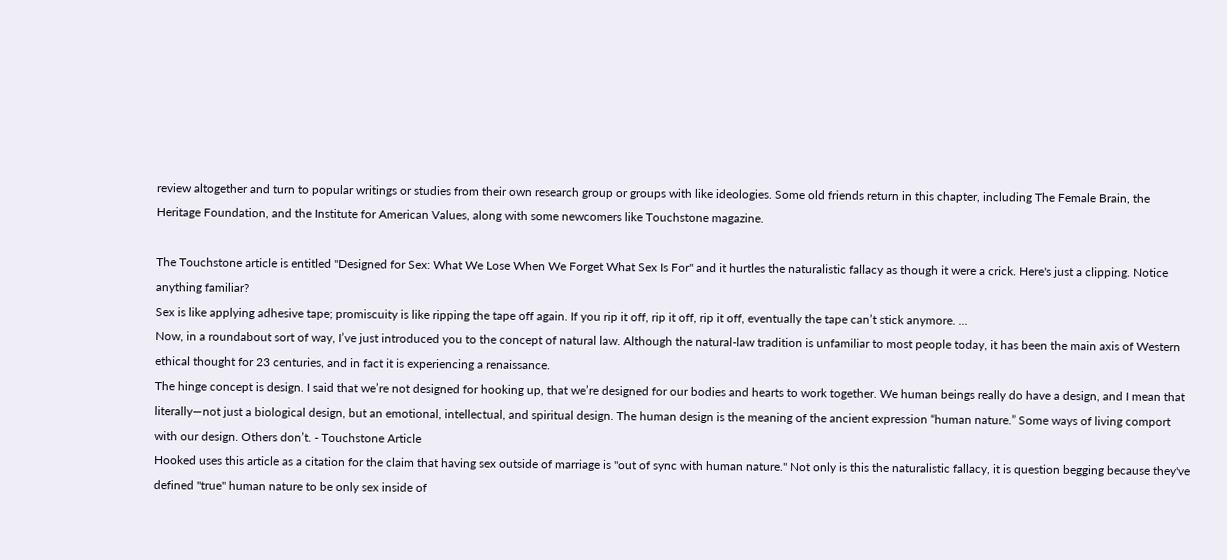review altogether and turn to popular writings or studies from their own research group or groups with like ideologies. Some old friends return in this chapter, including The Female Brain, the Heritage Foundation, and the Institute for American Values, along with some newcomers like Touchstone magazine.

The Touchstone article is entitled "Designed for Sex: What We Lose When We Forget What Sex Is For" and it hurtles the naturalistic fallacy as though it were a crick. Here's just a clipping. Notice anything familiar?
Sex is like applying adhesive tape; promiscuity is like ripping the tape off again. If you rip it off, rip it off, rip it off, eventually the tape can’t stick anymore. ...
Now, in a roundabout sort of way, I’ve just introduced you to the concept of natural law. Although the natural-law tradition is unfamiliar to most people today, it has been the main axis of Western ethical thought for 23 centuries, and in fact it is experiencing a renaissance.
The hinge concept is design. I said that we’re not designed for hooking up, that we’re designed for our bodies and hearts to work together. We human beings really do have a design, and I mean that literally—not just a biological design, but an emotional, intellectual, and spiritual design. The human design is the meaning of the ancient expression “human nature.” Some ways of living comport with our design. Others don’t. - Touchstone Article
Hooked uses this article as a citation for the claim that having sex outside of marriage is "out of sync with human nature." Not only is this the naturalistic fallacy, it is question begging because they've defined "true" human nature to be only sex inside of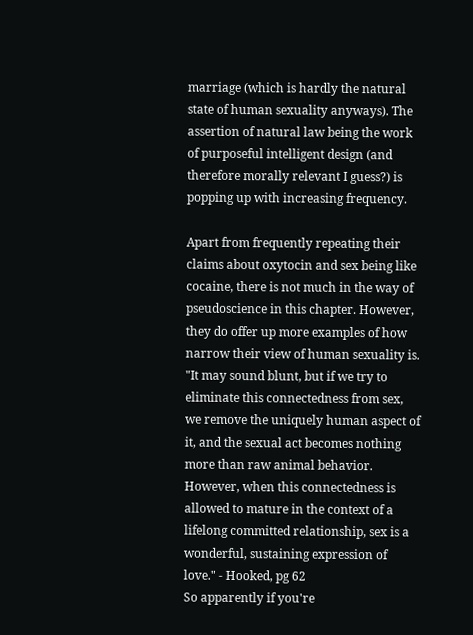marriage (which is hardly the natural state of human sexuality anyways). The assertion of natural law being the work of purposeful intelligent design (and therefore morally relevant I guess?) is popping up with increasing frequency.

Apart from frequently repeating their claims about oxytocin and sex being like cocaine, there is not much in the way of pseudoscience in this chapter. However, they do offer up more examples of how narrow their view of human sexuality is.
"It may sound blunt, but if we try to eliminate this connectedness from sex, we remove the uniquely human aspect of it, and the sexual act becomes nothing more than raw animal behavior. However, when this connectedness is allowed to mature in the context of a lifelong committed relationship, sex is a wonderful, sustaining expression of love." - Hooked, pg 62
So apparently if you're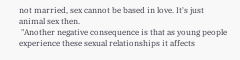not married, sex cannot be based in love. It's just animal sex then.
 "Another negative consequence is that as young people experience these sexual relationships it affects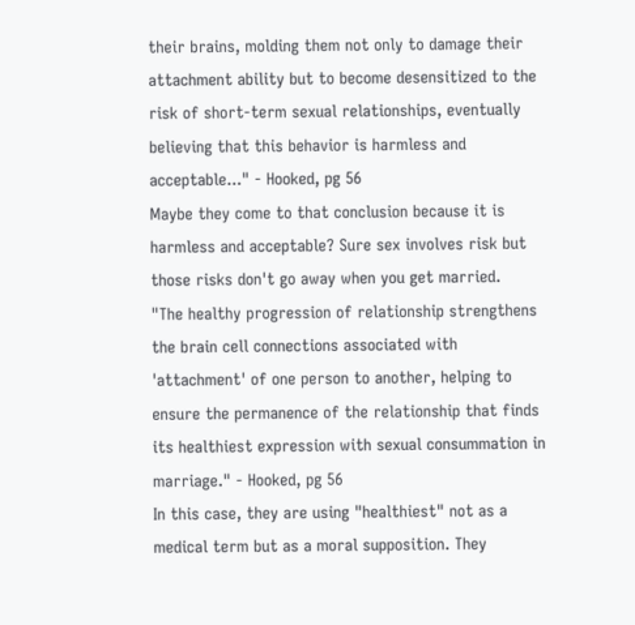their brains, molding them not only to damage their attachment ability but to become desensitized to the risk of short-term sexual relationships, eventually believing that this behavior is harmless and acceptable..." - Hooked, pg 56
Maybe they come to that conclusion because it is harmless and acceptable? Sure sex involves risk but those risks don't go away when you get married.
"The healthy progression of relationship strengthens the brain cell connections associated with 'attachment' of one person to another, helping to ensure the permanence of the relationship that finds its healthiest expression with sexual consummation in marriage." - Hooked, pg 56
In this case, they are using "healthiest" not as a medical term but as a moral supposition. They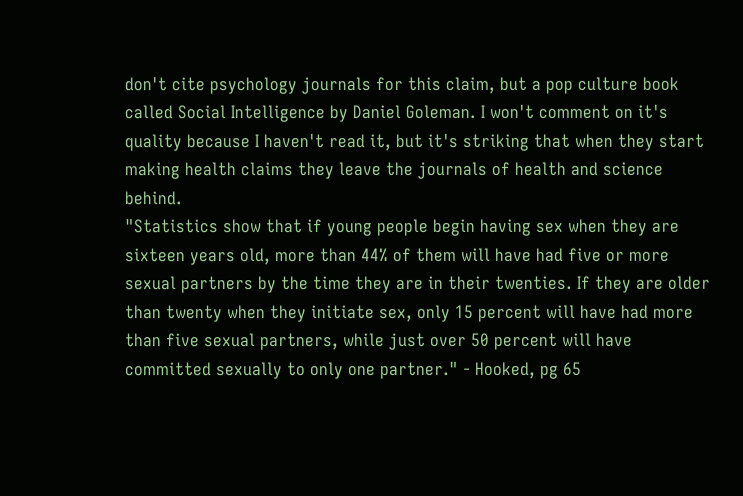don't cite psychology journals for this claim, but a pop culture book called Social Intelligence by Daniel Goleman. I won't comment on it's quality because I haven't read it, but it's striking that when they start making health claims they leave the journals of health and science behind.
"Statistics show that if young people begin having sex when they are sixteen years old, more than 44% of them will have had five or more sexual partners by the time they are in their twenties. If they are older than twenty when they initiate sex, only 15 percent will have had more than five sexual partners, while just over 50 percent will have committed sexually to only one partner." - Hooked, pg 65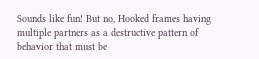Sounds like fun! But no, Hooked frames having multiple partners as a destructive pattern of behavior that must be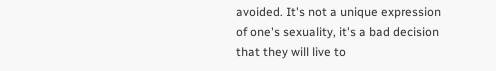avoided. It's not a unique expression of one's sexuality, it's a bad decision that they will live to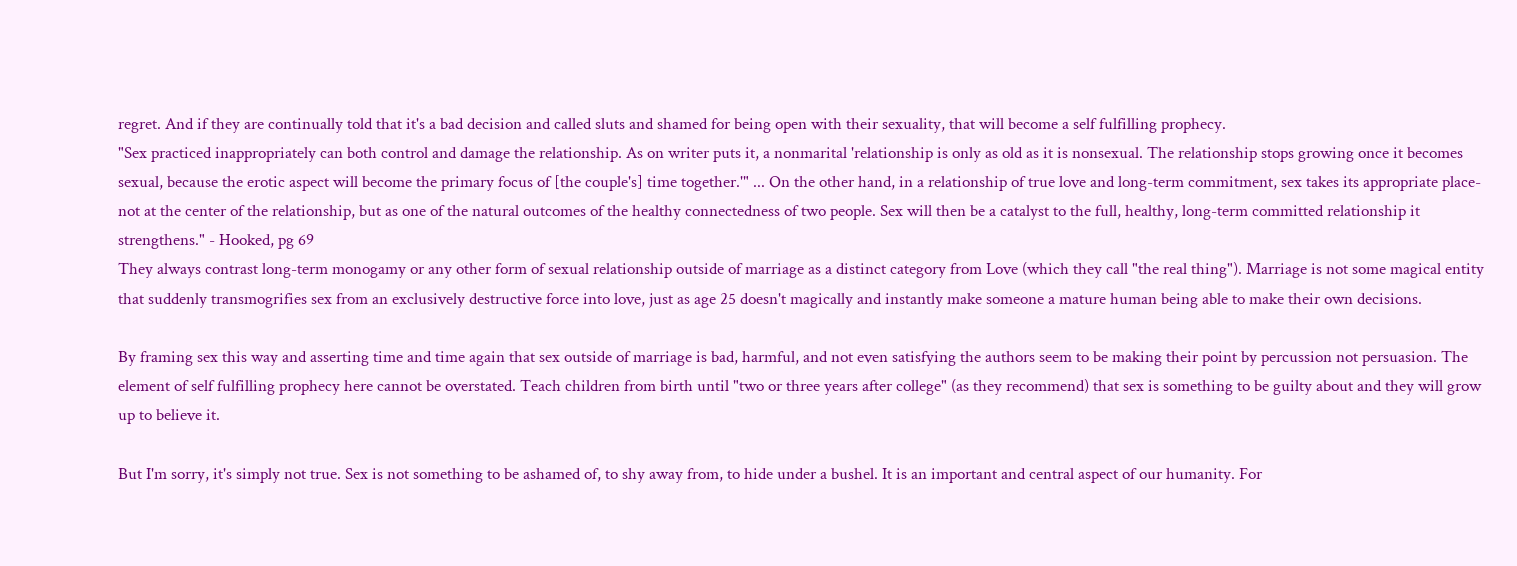regret. And if they are continually told that it's a bad decision and called sluts and shamed for being open with their sexuality, that will become a self fulfilling prophecy.
"Sex practiced inappropriately can both control and damage the relationship. As on writer puts it, a nonmarital 'relationship is only as old as it is nonsexual. The relationship stops growing once it becomes sexual, because the erotic aspect will become the primary focus of [the couple's] time together.'" ... On the other hand, in a relationship of true love and long-term commitment, sex takes its appropriate place-not at the center of the relationship, but as one of the natural outcomes of the healthy connectedness of two people. Sex will then be a catalyst to the full, healthy, long-term committed relationship it strengthens." - Hooked, pg 69
They always contrast long-term monogamy or any other form of sexual relationship outside of marriage as a distinct category from Love (which they call "the real thing"). Marriage is not some magical entity that suddenly transmogrifies sex from an exclusively destructive force into love, just as age 25 doesn't magically and instantly make someone a mature human being able to make their own decisions.

By framing sex this way and asserting time and time again that sex outside of marriage is bad, harmful, and not even satisfying the authors seem to be making their point by percussion not persuasion. The element of self fulfilling prophecy here cannot be overstated. Teach children from birth until "two or three years after college" (as they recommend) that sex is something to be guilty about and they will grow up to believe it.

But I'm sorry, it's simply not true. Sex is not something to be ashamed of, to shy away from, to hide under a bushel. It is an important and central aspect of our humanity. For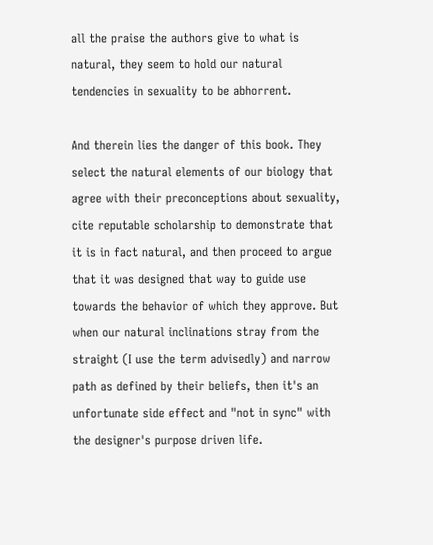all the praise the authors give to what is natural, they seem to hold our natural tendencies in sexuality to be abhorrent.

And therein lies the danger of this book. They select the natural elements of our biology that agree with their preconceptions about sexuality, cite reputable scholarship to demonstrate that it is in fact natural, and then proceed to argue that it was designed that way to guide use towards the behavior of which they approve. But when our natural inclinations stray from the straight (I use the term advisedly) and narrow path as defined by their beliefs, then it's an unfortunate side effect and "not in sync" with the designer's purpose driven life.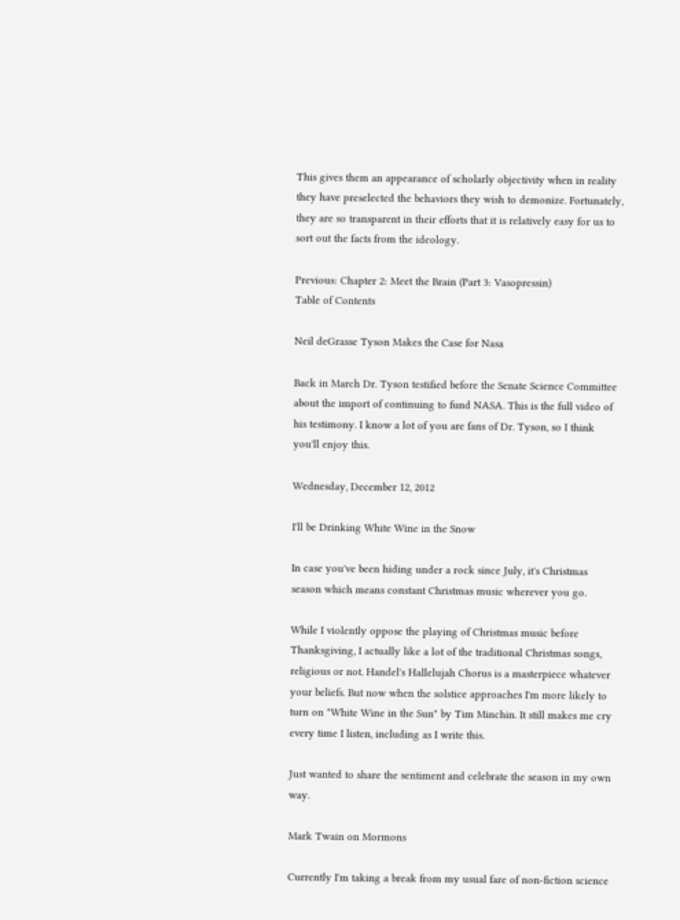This gives them an appearance of scholarly objectivity when in reality they have preselected the behaviors they wish to demonize. Fortunately, they are so transparent in their efforts that it is relatively easy for us to sort out the facts from the ideology.

Previous: Chapter 2: Meet the Brain (Part 3: Vasopressin)
Table of Contents

Neil deGrasse Tyson Makes the Case for Nasa

Back in March Dr. Tyson testified before the Senate Science Committee about the import of continuing to fund NASA. This is the full video of his testimony. I know a lot of you are fans of Dr. Tyson, so I think you'll enjoy this.

Wednesday, December 12, 2012

I'll be Drinking White Wine in the Snow

In case you've been hiding under a rock since July, it's Christmas season which means constant Christmas music wherever you go.

While I violently oppose the playing of Christmas music before Thanksgiving, I actually like a lot of the traditional Christmas songs, religious or not. Handel's Hallelujah Chorus is a masterpiece whatever your beliefs. But now when the solstice approaches I'm more likely to turn on "White Wine in the Sun" by Tim Minchin. It still makes me cry every time I listen, including as I write this.

Just wanted to share the sentiment and celebrate the season in my own way.

Mark Twain on Mormons

Currently I'm taking a break from my usual fare of non-fiction science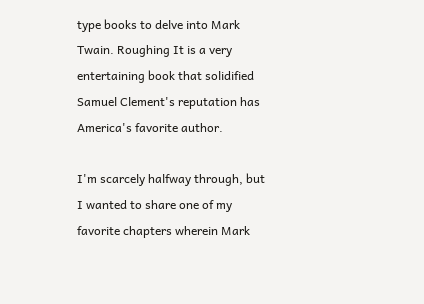type books to delve into Mark Twain. Roughing It is a very entertaining book that solidified Samuel Clement's reputation has America's favorite author.

I'm scarcely halfway through, but I wanted to share one of my favorite chapters wherein Mark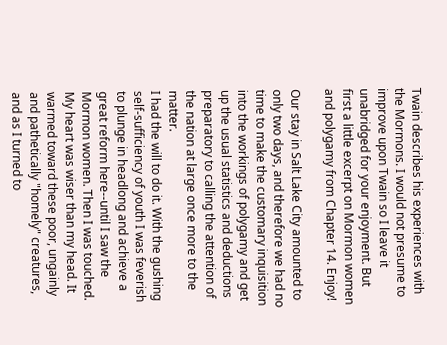Twain describes his experiences with the Mormons. I would not presume to improve upon Twain so I leave it unabridged for your enjoyment. But first a little excerpt on Mormon women and polygamy from Chapter 14. Enjoy!

Our stay in Salt Lake City amounted to only two days, and therefore we had no time to make the customary inquisition into the workings of polygamy and get up the usual statistics and deductions preparatory to calling the attention of the nation at large once more to the matter.
I had the will to do it. With the gushing self-sufficiency of youth I was feverish to plunge in headlong and achieve a great reform here--until I saw the Mormon women. Then I was touched. My heart was wiser than my head. It warmed toward these poor, ungainly and pathetically "homely" creatures, and as I turned to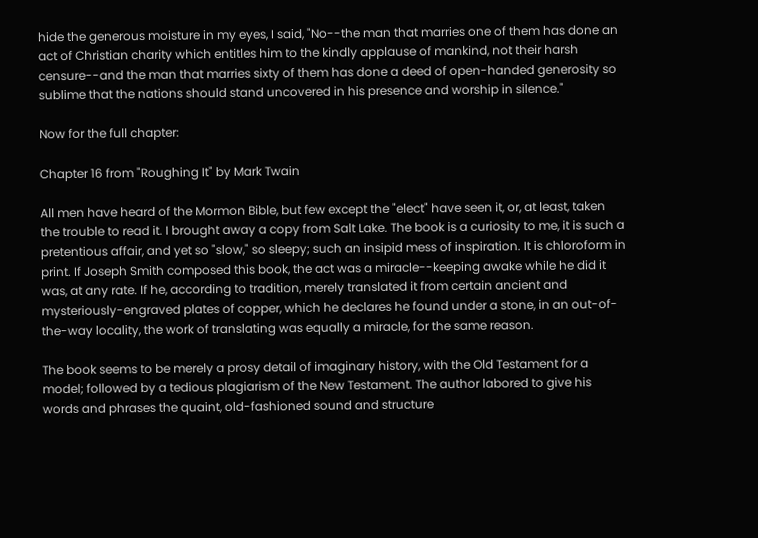hide the generous moisture in my eyes, I said, "No--the man that marries one of them has done an act of Christian charity which entitles him to the kindly applause of mankind, not their harsh censure--and the man that marries sixty of them has done a deed of open-handed generosity so sublime that the nations should stand uncovered in his presence and worship in silence."

Now for the full chapter:

Chapter 16 from "Roughing It" by Mark Twain

All men have heard of the Mormon Bible, but few except the "elect" have seen it, or, at least, taken the trouble to read it. I brought away a copy from Salt Lake. The book is a curiosity to me, it is such a pretentious affair, and yet so "slow," so sleepy; such an insipid mess of inspiration. It is chloroform in print. If Joseph Smith composed this book, the act was a miracle--keeping awake while he did it was, at any rate. If he, according to tradition, merely translated it from certain ancient and mysteriously-engraved plates of copper, which he declares he found under a stone, in an out-of-the-way locality, the work of translating was equally a miracle, for the same reason.

The book seems to be merely a prosy detail of imaginary history, with the Old Testament for a model; followed by a tedious plagiarism of the New Testament. The author labored to give his words and phrases the quaint, old-fashioned sound and structure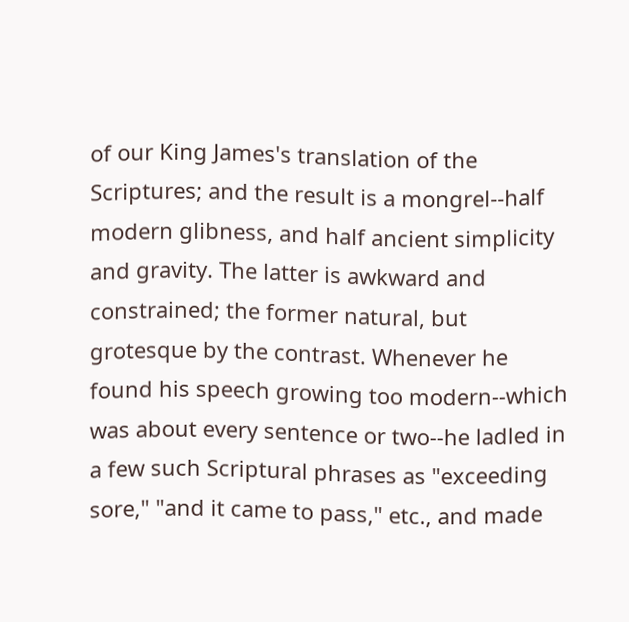of our King James's translation of the Scriptures; and the result is a mongrel--half modern glibness, and half ancient simplicity and gravity. The latter is awkward and constrained; the former natural, but grotesque by the contrast. Whenever he found his speech growing too modern--which was about every sentence or two--he ladled in a few such Scriptural phrases as "exceeding sore," "and it came to pass," etc., and made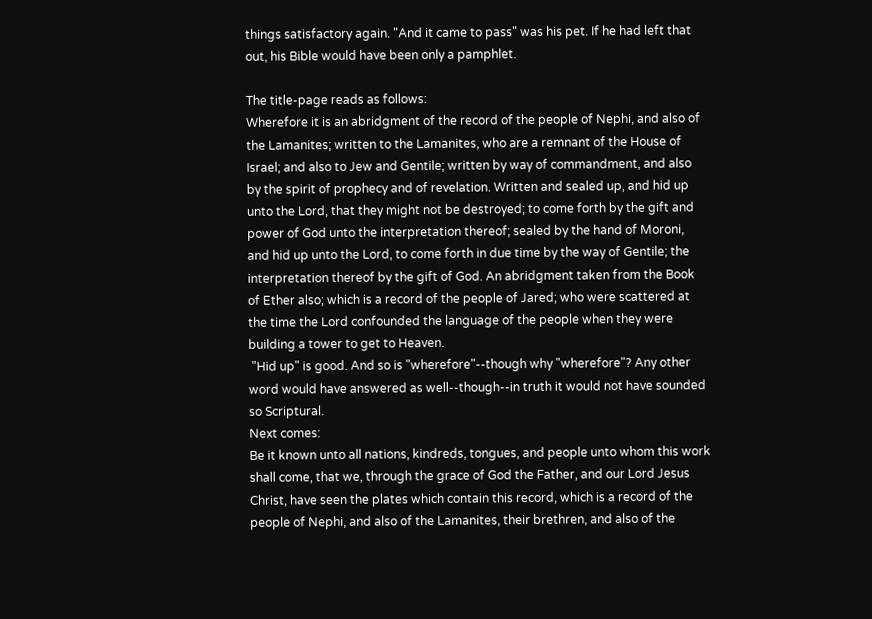things satisfactory again. "And it came to pass" was his pet. If he had left that out, his Bible would have been only a pamphlet.

The title-page reads as follows:
Wherefore it is an abridgment of the record of the people of Nephi, and also of the Lamanites; written to the Lamanites, who are a remnant of the House of Israel; and also to Jew and Gentile; written by way of commandment, and also by the spirit of prophecy and of revelation. Written and sealed up, and hid up unto the Lord, that they might not be destroyed; to come forth by the gift and power of God unto the interpretation thereof; sealed by the hand of Moroni, and hid up unto the Lord, to come forth in due time by the way of Gentile; the interpretation thereof by the gift of God. An abridgment taken from the Book of Ether also; which is a record of the people of Jared; who were scattered at the time the Lord confounded the language of the people when they were building a tower to get to Heaven.
 "Hid up" is good. And so is "wherefore"--though why "wherefore"? Any other word would have answered as well--though--in truth it would not have sounded so Scriptural.
Next comes:
Be it known unto all nations, kindreds, tongues, and people unto whom this work shall come, that we, through the grace of God the Father, and our Lord Jesus Christ, have seen the plates which contain this record, which is a record of the people of Nephi, and also of the Lamanites, their brethren, and also of the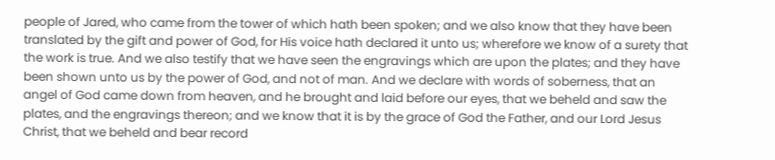people of Jared, who came from the tower of which hath been spoken; and we also know that they have been translated by the gift and power of God, for His voice hath declared it unto us; wherefore we know of a surety that the work is true. And we also testify that we have seen the engravings which are upon the plates; and they have been shown unto us by the power of God, and not of man. And we declare with words of soberness, that an angel of God came down from heaven, and he brought and laid before our eyes, that we beheld and saw the plates, and the engravings thereon; and we know that it is by the grace of God the Father, and our Lord Jesus Christ, that we beheld and bear record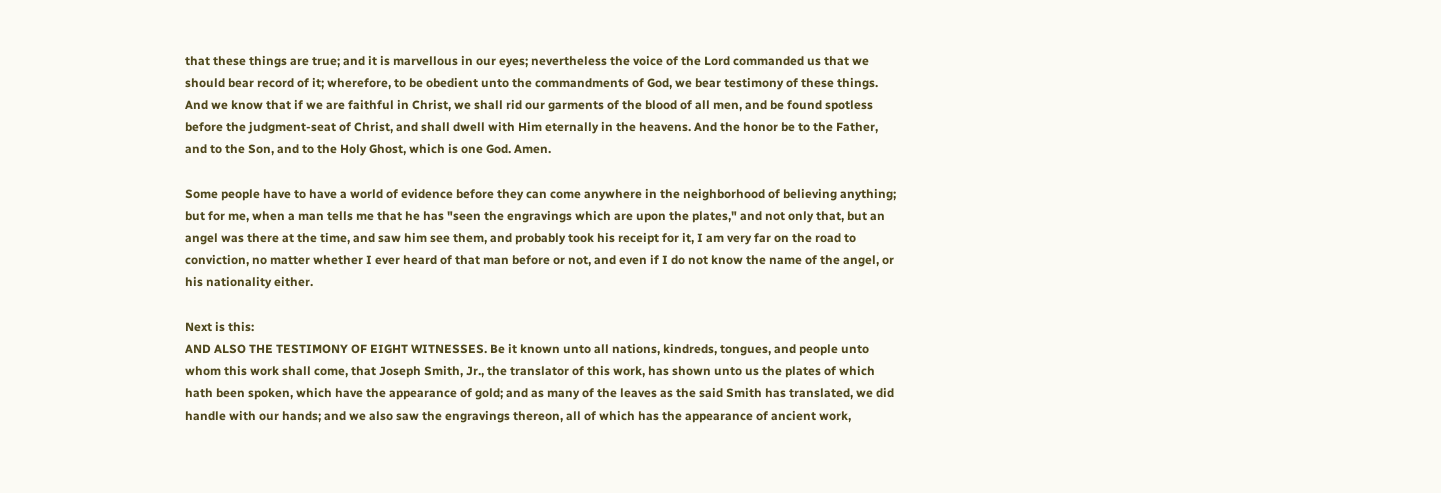that these things are true; and it is marvellous in our eyes; nevertheless the voice of the Lord commanded us that we should bear record of it; wherefore, to be obedient unto the commandments of God, we bear testimony of these things. And we know that if we are faithful in Christ, we shall rid our garments of the blood of all men, and be found spotless before the judgment-seat of Christ, and shall dwell with Him eternally in the heavens. And the honor be to the Father, and to the Son, and to the Holy Ghost, which is one God. Amen.

Some people have to have a world of evidence before they can come anywhere in the neighborhood of believing anything; but for me, when a man tells me that he has "seen the engravings which are upon the plates," and not only that, but an angel was there at the time, and saw him see them, and probably took his receipt for it, I am very far on the road to conviction, no matter whether I ever heard of that man before or not, and even if I do not know the name of the angel, or his nationality either.

Next is this:
AND ALSO THE TESTIMONY OF EIGHT WITNESSES. Be it known unto all nations, kindreds, tongues, and people unto whom this work shall come, that Joseph Smith, Jr., the translator of this work, has shown unto us the plates of which hath been spoken, which have the appearance of gold; and as many of the leaves as the said Smith has translated, we did handle with our hands; and we also saw the engravings thereon, all of which has the appearance of ancient work,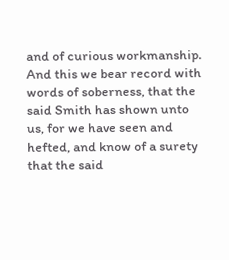and of curious workmanship. And this we bear record with words of soberness, that the said Smith has shown unto us, for we have seen and hefted, and know of a surety that the said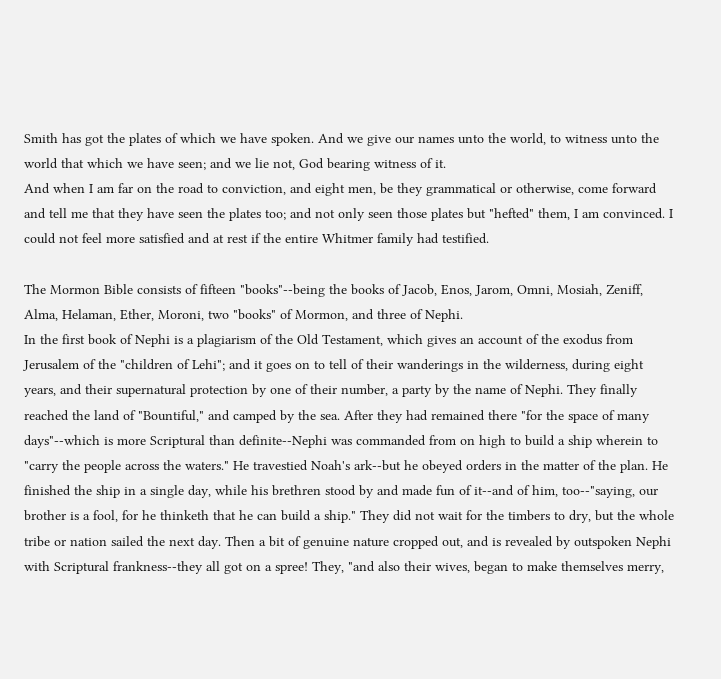Smith has got the plates of which we have spoken. And we give our names unto the world, to witness unto the world that which we have seen; and we lie not, God bearing witness of it.
And when I am far on the road to conviction, and eight men, be they grammatical or otherwise, come forward and tell me that they have seen the plates too; and not only seen those plates but "hefted" them, I am convinced. I could not feel more satisfied and at rest if the entire Whitmer family had testified.

The Mormon Bible consists of fifteen "books"--being the books of Jacob, Enos, Jarom, Omni, Mosiah, Zeniff, Alma, Helaman, Ether, Moroni, two "books" of Mormon, and three of Nephi.
In the first book of Nephi is a plagiarism of the Old Testament, which gives an account of the exodus from Jerusalem of the "children of Lehi"; and it goes on to tell of their wanderings in the wilderness, during eight years, and their supernatural protection by one of their number, a party by the name of Nephi. They finally reached the land of "Bountiful," and camped by the sea. After they had remained there "for the space of many days"--which is more Scriptural than definite--Nephi was commanded from on high to build a ship wherein to "carry the people across the waters." He travestied Noah's ark--but he obeyed orders in the matter of the plan. He finished the ship in a single day, while his brethren stood by and made fun of it--and of him, too--"saying, our brother is a fool, for he thinketh that he can build a ship." They did not wait for the timbers to dry, but the whole tribe or nation sailed the next day. Then a bit of genuine nature cropped out, and is revealed by outspoken Nephi with Scriptural frankness--they all got on a spree! They, "and also their wives, began to make themselves merry,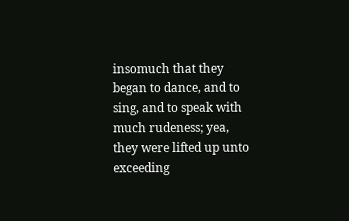insomuch that they began to dance, and to sing, and to speak with much rudeness; yea, they were lifted up unto exceeding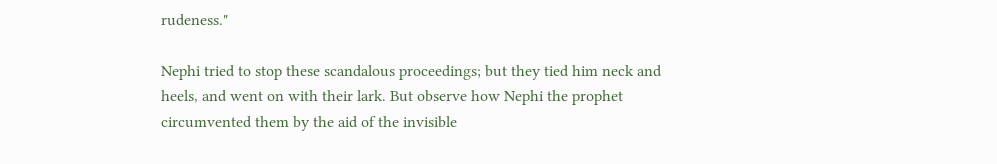rudeness."

Nephi tried to stop these scandalous proceedings; but they tied him neck and heels, and went on with their lark. But observe how Nephi the prophet circumvented them by the aid of the invisible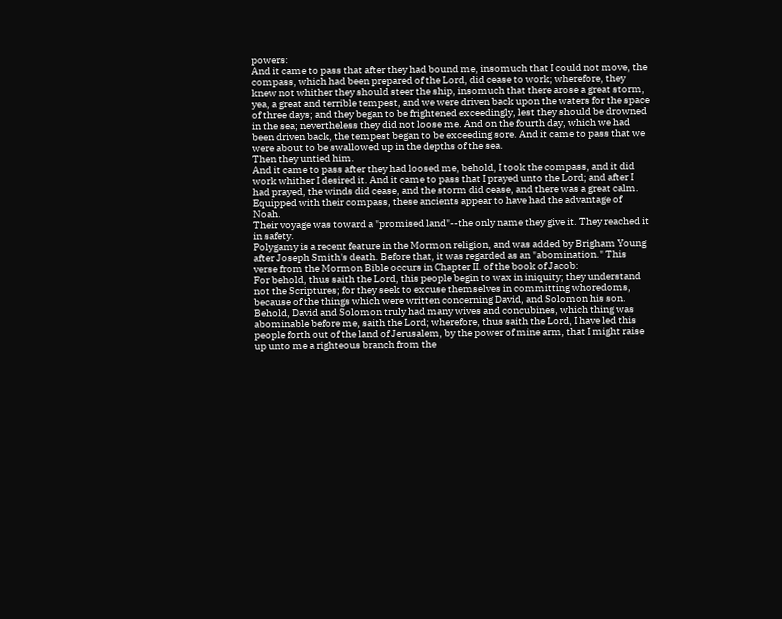powers:
And it came to pass that after they had bound me, insomuch that I could not move, the compass, which had been prepared of the Lord, did cease to work; wherefore, they knew not whither they should steer the ship, insomuch that there arose a great storm, yea, a great and terrible tempest, and we were driven back upon the waters for the space of three days; and they began to be frightened exceedingly, lest they should be drowned in the sea; nevertheless they did not loose me. And on the fourth day, which we had been driven back, the tempest began to be exceeding sore. And it came to pass that we were about to be swallowed up in the depths of the sea.
Then they untied him.
And it came to pass after they had loosed me, behold, I took the compass, and it did work whither I desired it. And it came to pass that I prayed unto the Lord; and after I had prayed, the winds did cease, and the storm did cease, and there was a great calm.
Equipped with their compass, these ancients appear to have had the advantage of Noah.
Their voyage was toward a "promised land"--the only name they give it. They reached it in safety.
Polygamy is a recent feature in the Mormon religion, and was added by Brigham Young after Joseph Smith's death. Before that, it was regarded as an "abomination." This verse from the Mormon Bible occurs in Chapter II. of the book of Jacob:
For behold, thus saith the Lord, this people begin to wax in iniquity; they understand not the Scriptures; for they seek to excuse themselves in committing whoredoms, because of the things which were written concerning David, and Solomon his son. Behold, David and Solomon truly had many wives and concubines, which thing was abominable before me, saith the Lord; wherefore, thus saith the Lord, I have led this people forth out of the land of Jerusalem, by the power of mine arm, that I might raise up unto me a righteous branch from the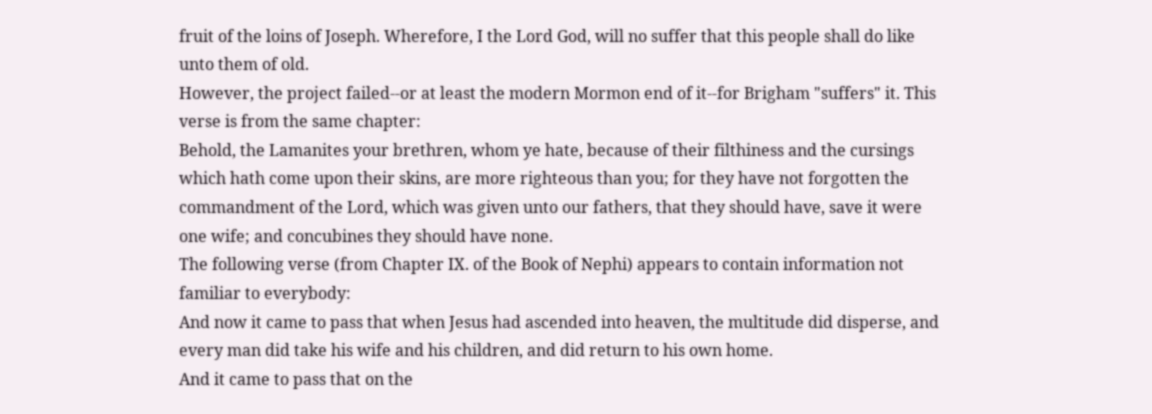fruit of the loins of Joseph. Wherefore, I the Lord God, will no suffer that this people shall do like unto them of old.
However, the project failed--or at least the modern Mormon end of it--for Brigham "suffers" it. This verse is from the same chapter:
Behold, the Lamanites your brethren, whom ye hate, because of their filthiness and the cursings which hath come upon their skins, are more righteous than you; for they have not forgotten the commandment of the Lord, which was given unto our fathers, that they should have, save it were one wife; and concubines they should have none.
The following verse (from Chapter IX. of the Book of Nephi) appears to contain information not familiar to everybody:
And now it came to pass that when Jesus had ascended into heaven, the multitude did disperse, and every man did take his wife and his children, and did return to his own home.
And it came to pass that on the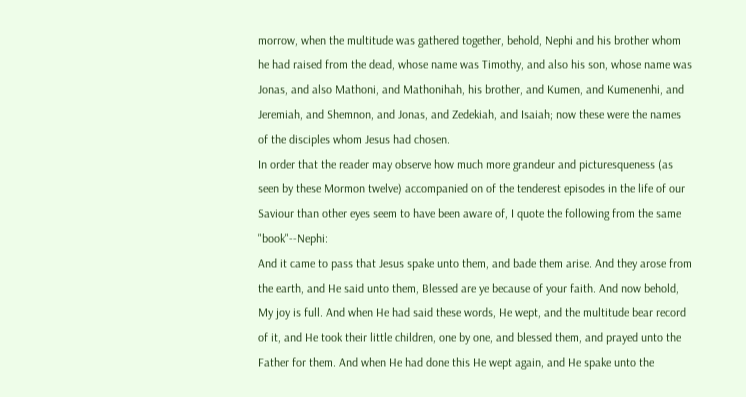morrow, when the multitude was gathered together, behold, Nephi and his brother whom he had raised from the dead, whose name was Timothy, and also his son, whose name was Jonas, and also Mathoni, and Mathonihah, his brother, and Kumen, and Kumenenhi, and Jeremiah, and Shemnon, and Jonas, and Zedekiah, and Isaiah; now these were the names of the disciples whom Jesus had chosen.
In order that the reader may observe how much more grandeur and picturesqueness (as seen by these Mormon twelve) accompanied on of the tenderest episodes in the life of our Saviour than other eyes seem to have been aware of, I quote the following from the same "book"--Nephi:
And it came to pass that Jesus spake unto them, and bade them arise. And they arose from the earth, and He said unto them, Blessed are ye because of your faith. And now behold, My joy is full. And when He had said these words, He wept, and the multitude bear record of it, and He took their little children, one by one, and blessed them, and prayed unto the Father for them. And when He had done this He wept again, and He spake unto the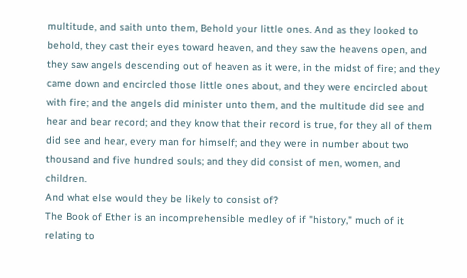multitude, and saith unto them, Behold your little ones. And as they looked to behold, they cast their eyes toward heaven, and they saw the heavens open, and they saw angels descending out of heaven as it were, in the midst of fire; and they came down and encircled those little ones about, and they were encircled about with fire; and the angels did minister unto them, and the multitude did see and hear and bear record; and they know that their record is true, for they all of them did see and hear, every man for himself; and they were in number about two thousand and five hundred souls; and they did consist of men, women, and children.
And what else would they be likely to consist of?
The Book of Ether is an incomprehensible medley of if "history," much of it relating to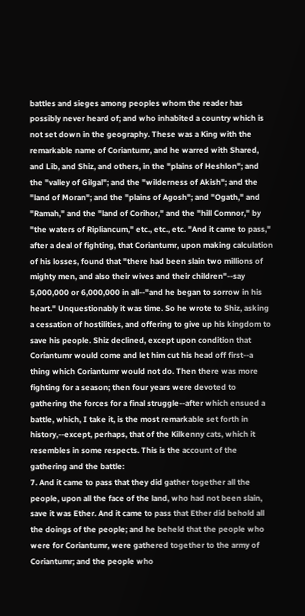battles and sieges among peoples whom the reader has possibly never heard of; and who inhabited a country which is not set down in the geography. These was a King with the remarkable name of Coriantumr, and he warred with Shared, and Lib, and Shiz, and others, in the "plains of Heshlon"; and the "valley of Gilgal"; and the "wilderness of Akish"; and the "land of Moran"; and the "plains of Agosh"; and "Ogath," and "Ramah," and the "land of Corihor," and the "hill Comnor," by "the waters of Ripliancum," etc., etc., etc. "And it came to pass," after a deal of fighting, that Coriantumr, upon making calculation of his losses, found that "there had been slain two millions of mighty men, and also their wives and their children"--say 5,000,000 or 6,000,000 in all--"and he began to sorrow in his heart." Unquestionably it was time. So he wrote to Shiz, asking a cessation of hostilities, and offering to give up his kingdom to save his people. Shiz declined, except upon condition that Coriantumr would come and let him cut his head off first--a thing which Coriantumr would not do. Then there was more fighting for a season; then four years were devoted to gathering the forces for a final struggle--after which ensued a battle, which, I take it, is the most remarkable set forth in history,--except, perhaps, that of the Kilkenny cats, which it resembles in some respects. This is the account of the gathering and the battle:
7. And it came to pass that they did gather together all the people, upon all the face of the land, who had not been slain, save it was Ether. And it came to pass that Ether did behold all the doings of the people; and he beheld that the people who were for Coriantumr, were gathered together to the army of Coriantumr; and the people who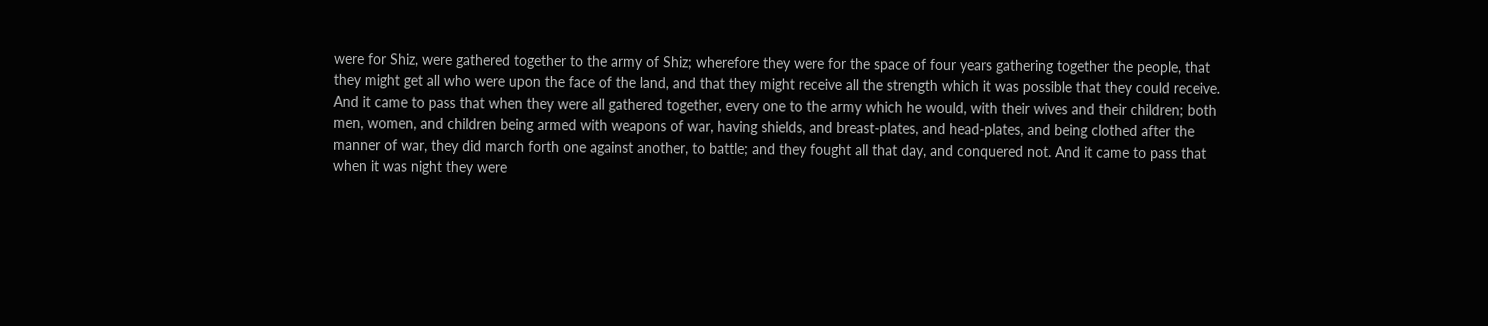were for Shiz, were gathered together to the army of Shiz; wherefore they were for the space of four years gathering together the people, that they might get all who were upon the face of the land, and that they might receive all the strength which it was possible that they could receive. And it came to pass that when they were all gathered together, every one to the army which he would, with their wives and their children; both men, women, and children being armed with weapons of war, having shields, and breast-plates, and head-plates, and being clothed after the manner of war, they did march forth one against another, to battle; and they fought all that day, and conquered not. And it came to pass that when it was night they were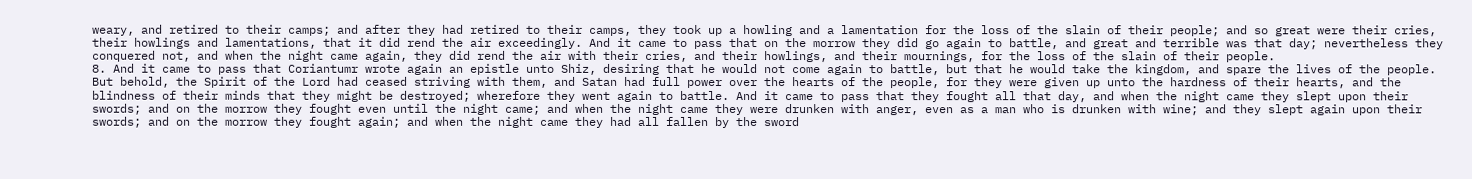weary, and retired to their camps; and after they had retired to their camps, they took up a howling and a lamentation for the loss of the slain of their people; and so great were their cries, their howlings and lamentations, that it did rend the air exceedingly. And it came to pass that on the morrow they did go again to battle, and great and terrible was that day; nevertheless they conquered not, and when the night came again, they did rend the air with their cries, and their howlings, and their mournings, for the loss of the slain of their people.
8. And it came to pass that Coriantumr wrote again an epistle unto Shiz, desiring that he would not come again to battle, but that he would take the kingdom, and spare the lives of the people. But behold, the Spirit of the Lord had ceased striving with them, and Satan had full power over the hearts of the people, for they were given up unto the hardness of their hearts, and the blindness of their minds that they might be destroyed; wherefore they went again to battle. And it came to pass that they fought all that day, and when the night came they slept upon their swords; and on the morrow they fought even until the night came; and when the night came they were drunken with anger, even as a man who is drunken with wine; and they slept again upon their swords; and on the morrow they fought again; and when the night came they had all fallen by the sword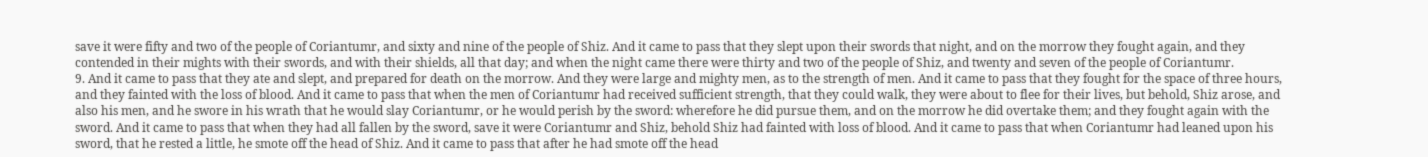save it were fifty and two of the people of Coriantumr, and sixty and nine of the people of Shiz. And it came to pass that they slept upon their swords that night, and on the morrow they fought again, and they contended in their mights with their swords, and with their shields, all that day; and when the night came there were thirty and two of the people of Shiz, and twenty and seven of the people of Coriantumr.
9. And it came to pass that they ate and slept, and prepared for death on the morrow. And they were large and mighty men, as to the strength of men. And it came to pass that they fought for the space of three hours, and they fainted with the loss of blood. And it came to pass that when the men of Coriantumr had received sufficient strength, that they could walk, they were about to flee for their lives, but behold, Shiz arose, and also his men, and he swore in his wrath that he would slay Coriantumr, or he would perish by the sword: wherefore he did pursue them, and on the morrow he did overtake them; and they fought again with the sword. And it came to pass that when they had all fallen by the sword, save it were Coriantumr and Shiz, behold Shiz had fainted with loss of blood. And it came to pass that when Coriantumr had leaned upon his sword, that he rested a little, he smote off the head of Shiz. And it came to pass that after he had smote off the head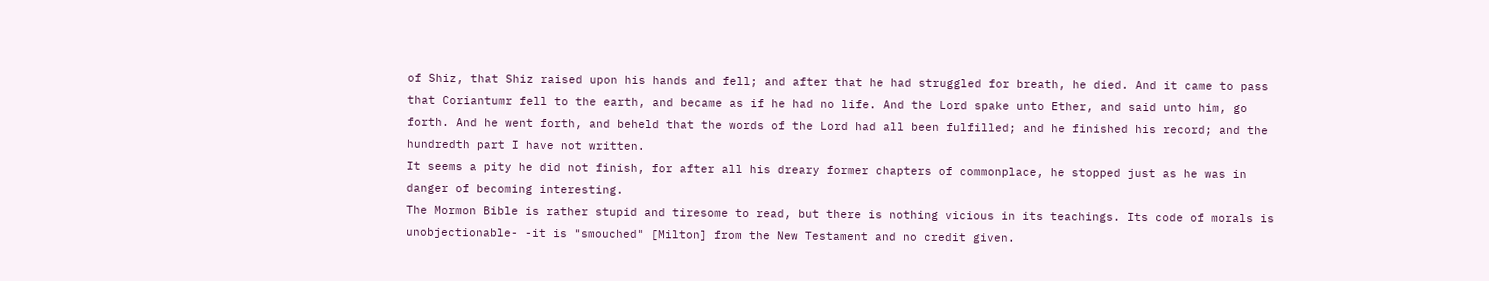of Shiz, that Shiz raised upon his hands and fell; and after that he had struggled for breath, he died. And it came to pass that Coriantumr fell to the earth, and became as if he had no life. And the Lord spake unto Ether, and said unto him, go forth. And he went forth, and beheld that the words of the Lord had all been fulfilled; and he finished his record; and the hundredth part I have not written.
It seems a pity he did not finish, for after all his dreary former chapters of commonplace, he stopped just as he was in danger of becoming interesting.
The Mormon Bible is rather stupid and tiresome to read, but there is nothing vicious in its teachings. Its code of morals is unobjectionable- -it is "smouched" [Milton] from the New Testament and no credit given.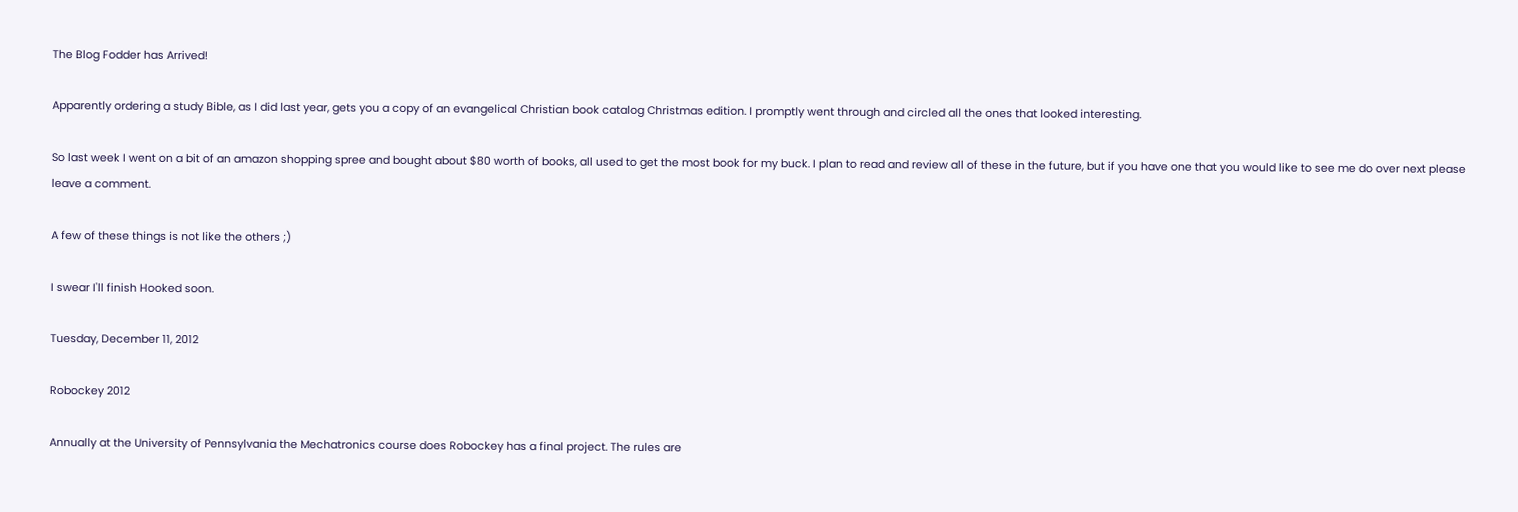The Blog Fodder has Arrived!

Apparently ordering a study Bible, as I did last year, gets you a copy of an evangelical Christian book catalog Christmas edition. I promptly went through and circled all the ones that looked interesting.

So last week I went on a bit of an amazon shopping spree and bought about $80 worth of books, all used to get the most book for my buck. I plan to read and review all of these in the future, but if you have one that you would like to see me do over next please leave a comment.

A few of these things is not like the others ;)

I swear I'll finish Hooked soon.

Tuesday, December 11, 2012

Robockey 2012

Annually at the University of Pennsylvania the Mechatronics course does Robockey has a final project. The rules are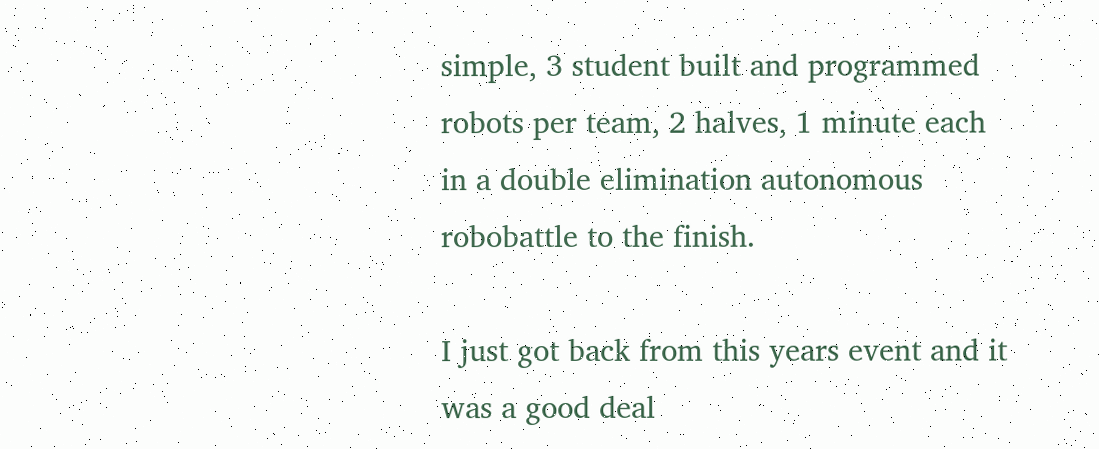simple, 3 student built and programmed robots per team, 2 halves, 1 minute each in a double elimination autonomous robobattle to the finish.

I just got back from this years event and it was a good deal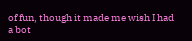of fun, though it made me wish I had a bot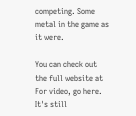competing. Some metal in the game as it were.

You can check out the full website at  For video, go here. It's still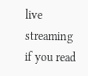live streaming if you read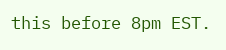this before 8pm EST.